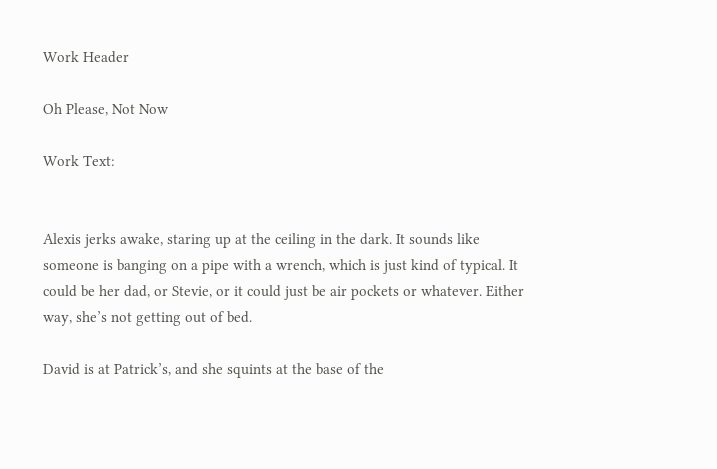Work Header

Oh Please, Not Now

Work Text:


Alexis jerks awake, staring up at the ceiling in the dark. It sounds like someone is banging on a pipe with a wrench, which is just kind of typical. It could be her dad, or Stevie, or it could just be air pockets or whatever. Either way, she’s not getting out of bed.

David is at Patrick’s, and she squints at the base of the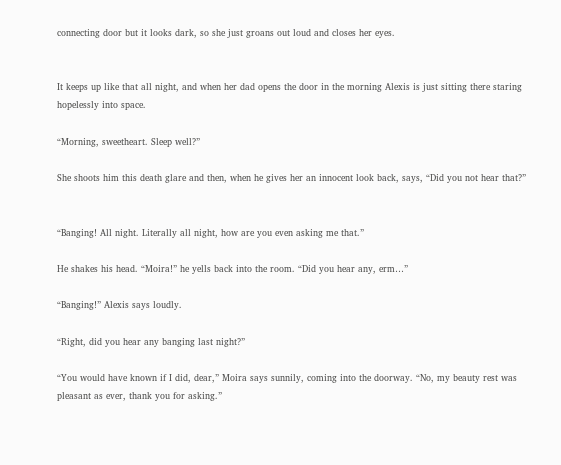connecting door but it looks dark, so she just groans out loud and closes her eyes.


It keeps up like that all night, and when her dad opens the door in the morning Alexis is just sitting there staring hopelessly into space.

“Morning, sweetheart. Sleep well?”

She shoots him this death glare and then, when he gives her an innocent look back, says, “Did you not hear that?”


“Banging! All night. Literally all night, how are you even asking me that.”

He shakes his head. “Moira!” he yells back into the room. “Did you hear any, erm…”

“Banging!” Alexis says loudly.

“Right, did you hear any banging last night?”

“You would have known if I did, dear,” Moira says sunnily, coming into the doorway. “No, my beauty rest was pleasant as ever, thank you for asking.”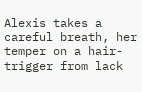Alexis takes a careful breath, her temper on a hair-trigger from lack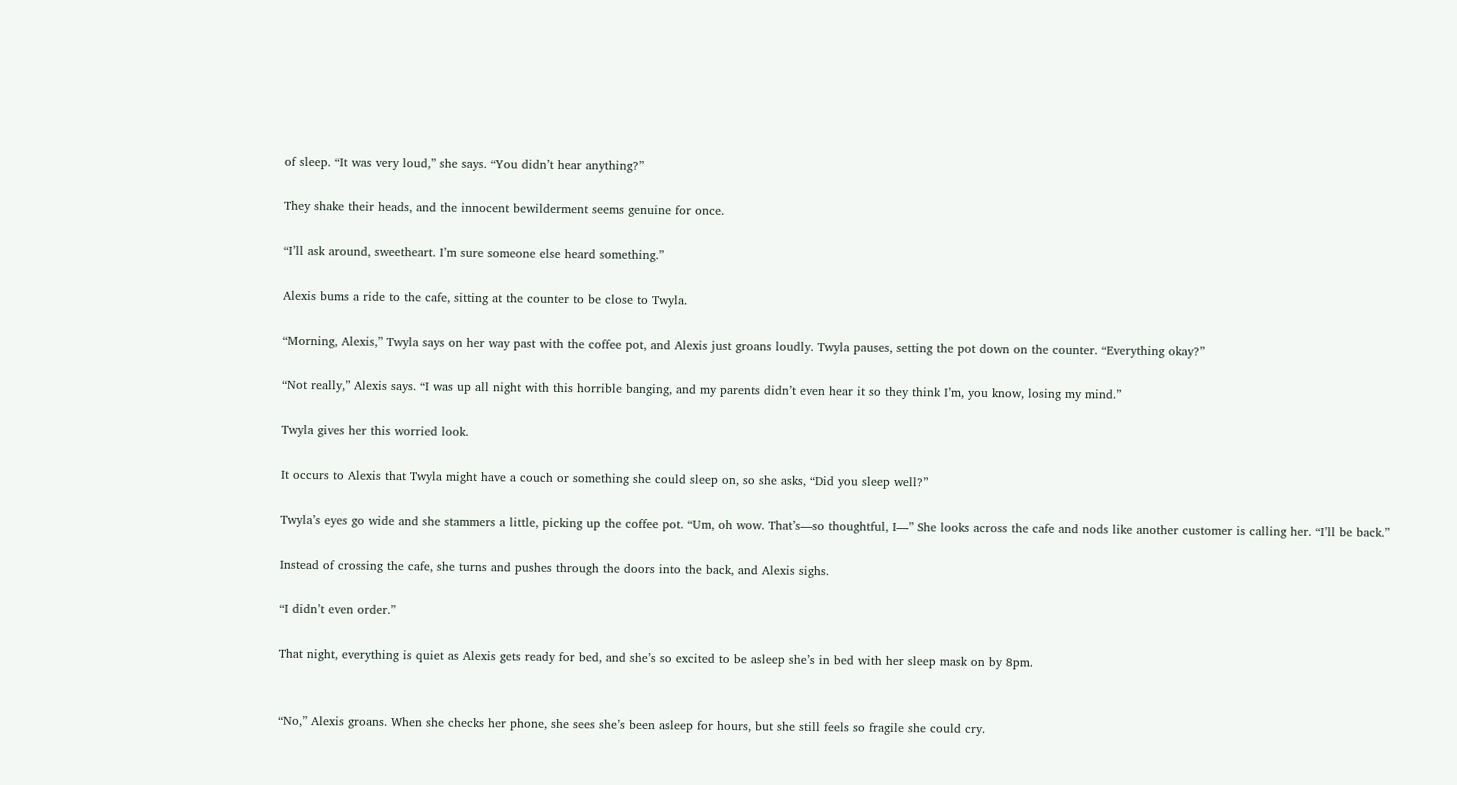of sleep. “It was very loud,” she says. “You didn’t hear anything?”

They shake their heads, and the innocent bewilderment seems genuine for once.

“I’ll ask around, sweetheart. I’m sure someone else heard something.”

Alexis bums a ride to the cafe, sitting at the counter to be close to Twyla.

“Morning, Alexis,” Twyla says on her way past with the coffee pot, and Alexis just groans loudly. Twyla pauses, setting the pot down on the counter. “Everything okay?”

“Not really,” Alexis says. “I was up all night with this horrible banging, and my parents didn’t even hear it so they think I’m, you know, losing my mind.”

Twyla gives her this worried look.

It occurs to Alexis that Twyla might have a couch or something she could sleep on, so she asks, “Did you sleep well?”

Twyla’s eyes go wide and she stammers a little, picking up the coffee pot. “Um, oh wow. That’s—so thoughtful, I—” She looks across the cafe and nods like another customer is calling her. “I’ll be back.”

Instead of crossing the cafe, she turns and pushes through the doors into the back, and Alexis sighs.

“I didn’t even order.”

That night, everything is quiet as Alexis gets ready for bed, and she’s so excited to be asleep she’s in bed with her sleep mask on by 8pm.


“No,” Alexis groans. When she checks her phone, she sees she’s been asleep for hours, but she still feels so fragile she could cry.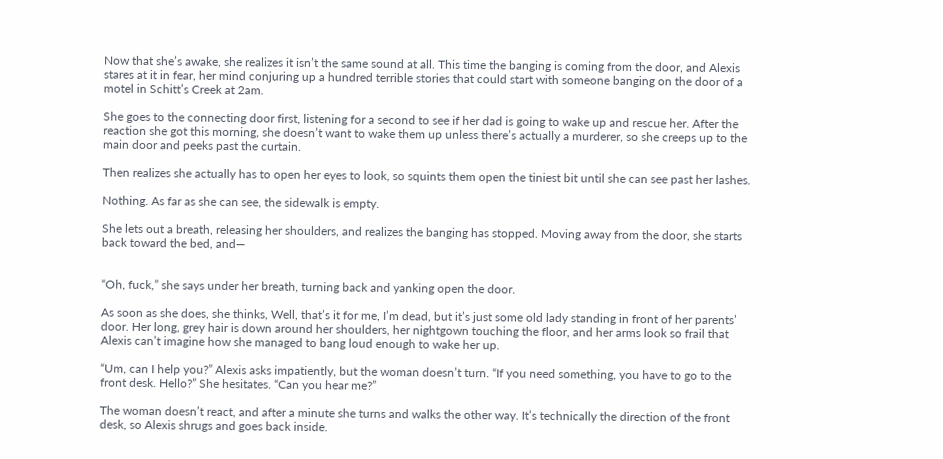Now that she’s awake, she realizes it isn’t the same sound at all. This time the banging is coming from the door, and Alexis stares at it in fear, her mind conjuring up a hundred terrible stories that could start with someone banging on the door of a motel in Schitt’s Creek at 2am.

She goes to the connecting door first, listening for a second to see if her dad is going to wake up and rescue her. After the reaction she got this morning, she doesn’t want to wake them up unless there’s actually a murderer, so she creeps up to the main door and peeks past the curtain.

Then realizes she actually has to open her eyes to look, so squints them open the tiniest bit until she can see past her lashes.

Nothing. As far as she can see, the sidewalk is empty.

She lets out a breath, releasing her shoulders, and realizes the banging has stopped. Moving away from the door, she starts back toward the bed, and—


“Oh, fuck,” she says under her breath, turning back and yanking open the door.

As soon as she does, she thinks, Well, that’s it for me, I’m dead, but it’s just some old lady standing in front of her parents’ door. Her long, grey hair is down around her shoulders, her nightgown touching the floor, and her arms look so frail that Alexis can’t imagine how she managed to bang loud enough to wake her up.

“Um, can I help you?” Alexis asks impatiently, but the woman doesn’t turn. “If you need something, you have to go to the front desk. Hello?” She hesitates. “Can you hear me?”

The woman doesn’t react, and after a minute she turns and walks the other way. It’s technically the direction of the front desk, so Alexis shrugs and goes back inside.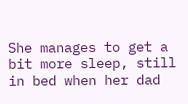She manages to get a bit more sleep, still in bed when her dad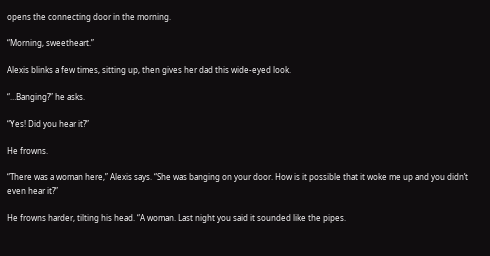opens the connecting door in the morning.

“Morning, sweetheart.”

Alexis blinks a few times, sitting up, then gives her dad this wide-eyed look.

“…Banging?” he asks.

“Yes! Did you hear it?”

He frowns.

“There was a woman here,” Alexis says. “She was banging on your door. How is it possible that it woke me up and you didn’t even hear it?”

He frowns harder, tilting his head. “A woman. Last night you said it sounded like the pipes.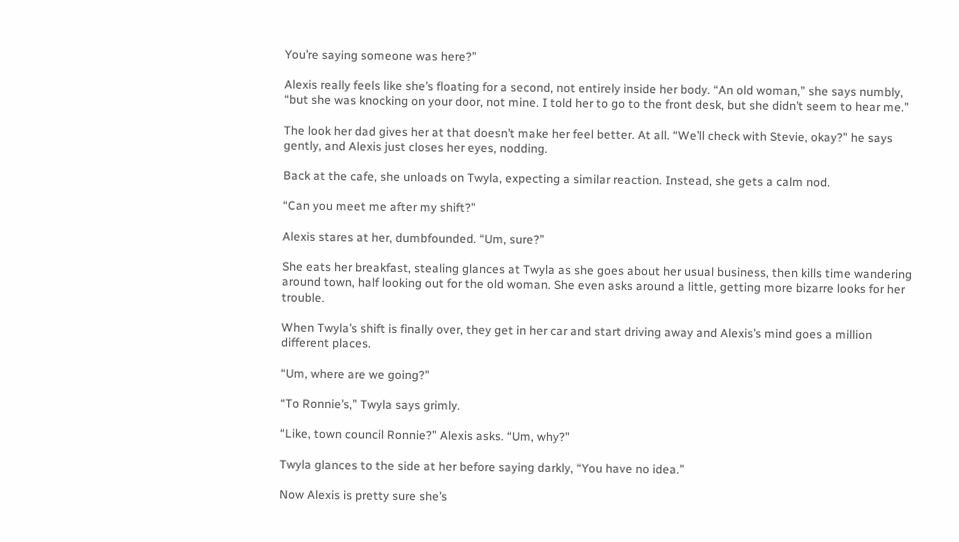You’re saying someone was here?”

Alexis really feels like she’s floating for a second, not entirely inside her body. “An old woman,” she says numbly, “but she was knocking on your door, not mine. I told her to go to the front desk, but she didn’t seem to hear me.”

The look her dad gives her at that doesn’t make her feel better. At all. “We’ll check with Stevie, okay?” he says gently, and Alexis just closes her eyes, nodding.

Back at the cafe, she unloads on Twyla, expecting a similar reaction. Instead, she gets a calm nod.

“Can you meet me after my shift?”

Alexis stares at her, dumbfounded. “Um, sure?”

She eats her breakfast, stealing glances at Twyla as she goes about her usual business, then kills time wandering around town, half looking out for the old woman. She even asks around a little, getting more bizarre looks for her trouble.

When Twyla’s shift is finally over, they get in her car and start driving away and Alexis’s mind goes a million different places.

“Um, where are we going?”

“To Ronnie’s,” Twyla says grimly.

“Like, town council Ronnie?” Alexis asks. “Um, why?”

Twyla glances to the side at her before saying darkly, “You have no idea.”

Now Alexis is pretty sure she’s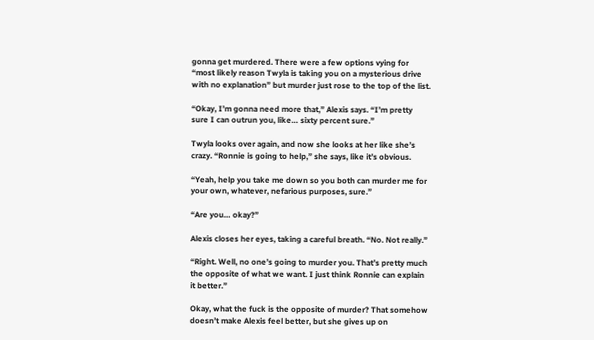gonna get murdered. There were a few options vying for “most likely reason Twyla is taking you on a mysterious drive with no explanation” but murder just rose to the top of the list.

“Okay, I’m gonna need more that,” Alexis says. “I’m pretty sure I can outrun you, like… sixty percent sure.”

Twyla looks over again, and now she looks at her like she’s crazy. “Ronnie is going to help,” she says, like it’s obvious.

“Yeah, help you take me down so you both can murder me for your own, whatever, nefarious purposes, sure.”

“Are you… okay?”

Alexis closes her eyes, taking a careful breath. “No. Not really.”

“Right. Well, no one’s going to murder you. That’s pretty much the opposite of what we want. I just think Ronnie can explain it better.”

Okay, what the fuck is the opposite of murder? That somehow doesn’t make Alexis feel better, but she gives up on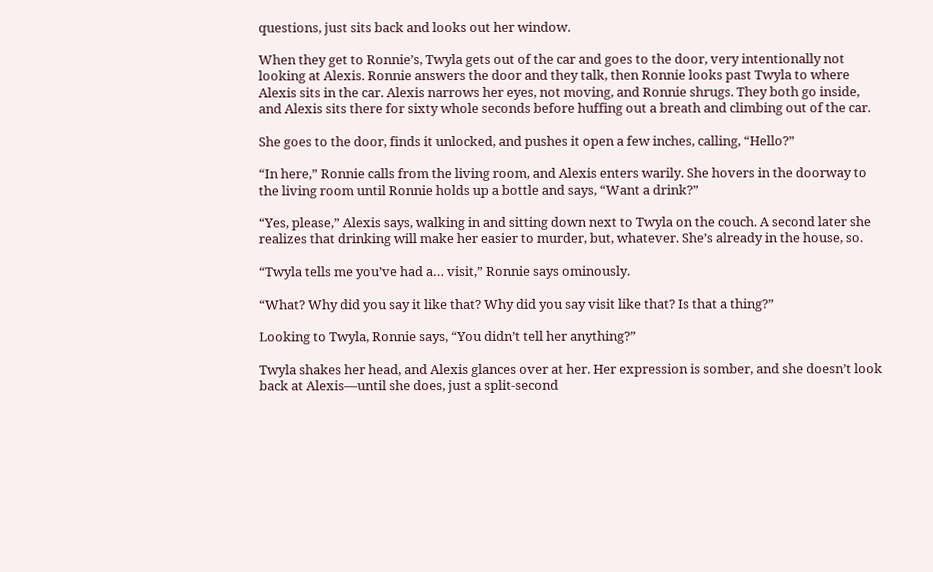questions, just sits back and looks out her window.

When they get to Ronnie’s, Twyla gets out of the car and goes to the door, very intentionally not looking at Alexis. Ronnie answers the door and they talk, then Ronnie looks past Twyla to where Alexis sits in the car. Alexis narrows her eyes, not moving, and Ronnie shrugs. They both go inside, and Alexis sits there for sixty whole seconds before huffing out a breath and climbing out of the car.

She goes to the door, finds it unlocked, and pushes it open a few inches, calling, “Hello?”

“In here,” Ronnie calls from the living room, and Alexis enters warily. She hovers in the doorway to the living room until Ronnie holds up a bottle and says, “Want a drink?”

“Yes, please,” Alexis says, walking in and sitting down next to Twyla on the couch. A second later she realizes that drinking will make her easier to murder, but, whatever. She’s already in the house, so.

“Twyla tells me you’ve had a… visit,” Ronnie says ominously.

“What? Why did you say it like that? Why did you say visit like that? Is that a thing?”

Looking to Twyla, Ronnie says, “You didn’t tell her anything?”

Twyla shakes her head, and Alexis glances over at her. Her expression is somber, and she doesn’t look back at Alexis—until she does, just a split-second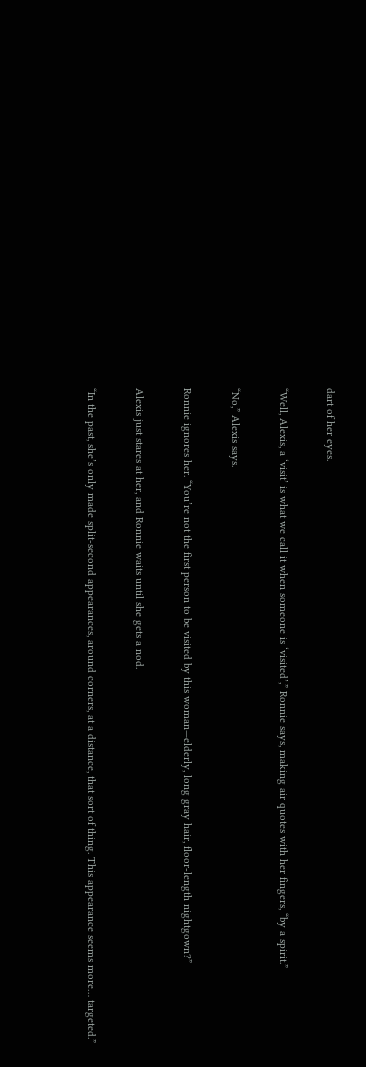dart of her eyes.

“Well, Alexis, a ‘visit’ is what we call it when someone is ‘visited’,” Ronnie says, making air quotes with her fingers, “by a spirit.”

“No,” Alexis says.

Ronnie ignores her. “You’re not the first person to be visited by this woman—elderly, long gray hair, floor-length nightgown?”

Alexis just stares at her, and Ronnie waits until she gets a nod.

“In the past, she’s only made split-second appearances, around corners, at a distance, that sort of thing. This appearance seems more… targeted.”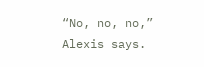“No, no, no,” Alexis says.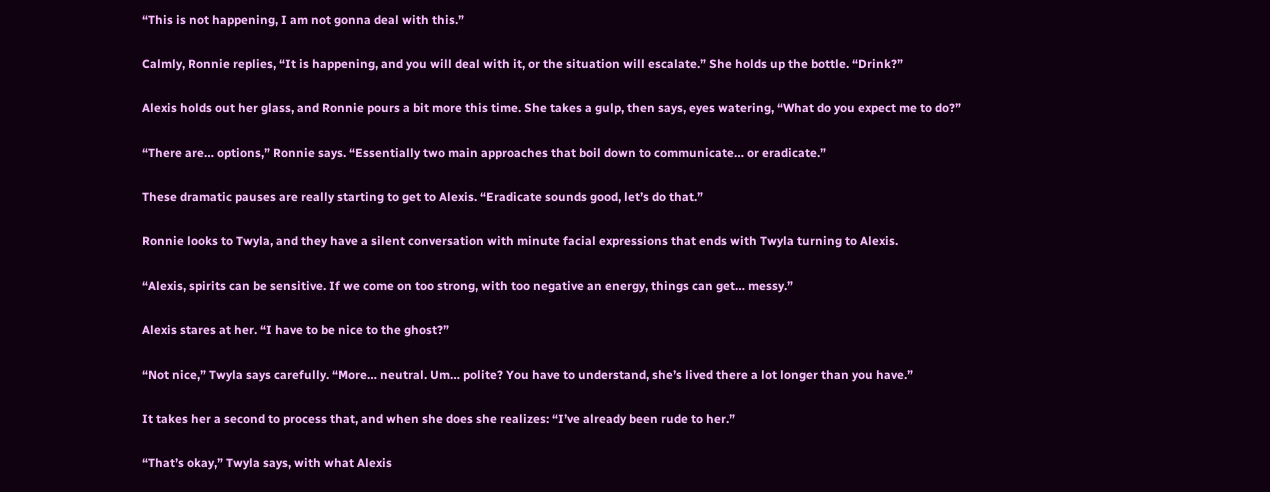“This is not happening, I am not gonna deal with this.”

Calmly, Ronnie replies, “It is happening, and you will deal with it, or the situation will escalate.” She holds up the bottle. “Drink?”

Alexis holds out her glass, and Ronnie pours a bit more this time. She takes a gulp, then says, eyes watering, “What do you expect me to do?”

“There are… options,” Ronnie says. “Essentially two main approaches that boil down to communicate… or eradicate.”

These dramatic pauses are really starting to get to Alexis. “Eradicate sounds good, let’s do that.”

Ronnie looks to Twyla, and they have a silent conversation with minute facial expressions that ends with Twyla turning to Alexis.

“Alexis, spirits can be sensitive. If we come on too strong, with too negative an energy, things can get… messy.”

Alexis stares at her. “I have to be nice to the ghost?”

“Not nice,” Twyla says carefully. “More… neutral. Um… polite? You have to understand, she’s lived there a lot longer than you have.”

It takes her a second to process that, and when she does she realizes: “I’ve already been rude to her.”

“That’s okay,” Twyla says, with what Alexis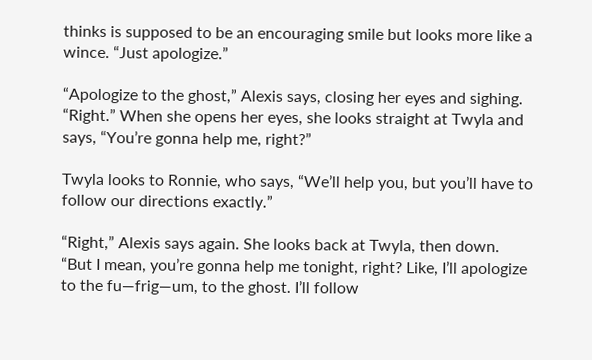thinks is supposed to be an encouraging smile but looks more like a wince. “Just apologize.”

“Apologize to the ghost,” Alexis says, closing her eyes and sighing. “Right.” When she opens her eyes, she looks straight at Twyla and says, “You’re gonna help me, right?”

Twyla looks to Ronnie, who says, “We’ll help you, but you’ll have to follow our directions exactly.”

“Right,” Alexis says again. She looks back at Twyla, then down. “But I mean, you’re gonna help me tonight, right? Like, I’ll apologize to the fu—frig—um, to the ghost. I’ll follow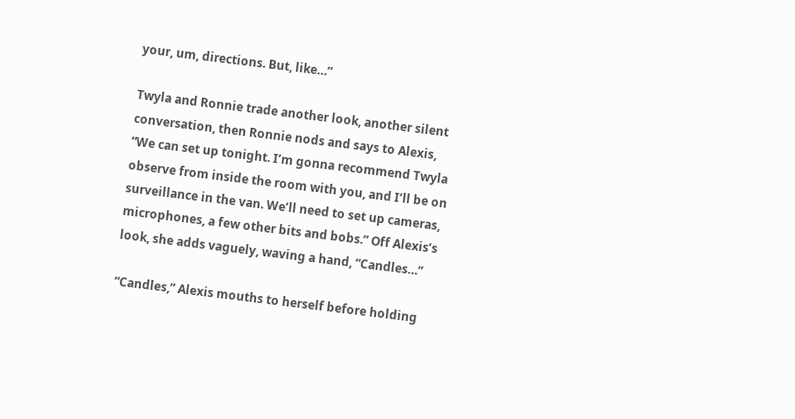your, um, directions. But, like…”

Twyla and Ronnie trade another look, another silent conversation, then Ronnie nods and says to Alexis, “We can set up tonight. I’m gonna recommend Twyla observe from inside the room with you, and I’ll be on surveillance in the van. We’ll need to set up cameras, microphones, a few other bits and bobs.” Off Alexis’s look, she adds vaguely, waving a hand, “Candles…”

“Candles,” Alexis mouths to herself before holding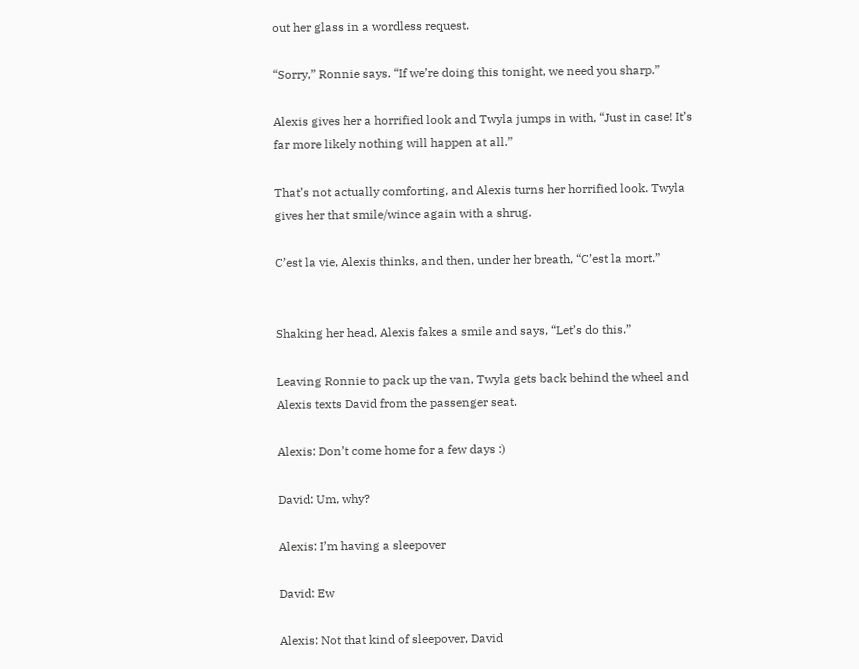out her glass in a wordless request.

“Sorry,” Ronnie says. “If we’re doing this tonight, we need you sharp.”

Alexis gives her a horrified look and Twyla jumps in with, “Just in case! It’s far more likely nothing will happen at all.”

That’s not actually comforting, and Alexis turns her horrified look. Twyla gives her that smile/wince again with a shrug.

C’est la vie, Alexis thinks, and then, under her breath, “C’est la mort.”


Shaking her head, Alexis fakes a smile and says, “Let’s do this.”

Leaving Ronnie to pack up the van, Twyla gets back behind the wheel and Alexis texts David from the passenger seat.

Alexis: Don’t come home for a few days :)

David: Um, why?

Alexis: I’m having a sleepover

David: Ew

Alexis: Not that kind of sleepover, David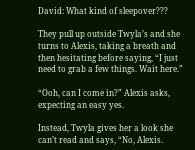David: What kind of sleepover???

They pull up outside Twyla’s and she turns to Alexis, taking a breath and then hesitating before saying, “I just need to grab a few things. Wait here.”

“Ooh, can I come in?” Alexis asks, expecting an easy yes.

Instead, Twyla gives her a look she can’t read and says, “No, Alexis.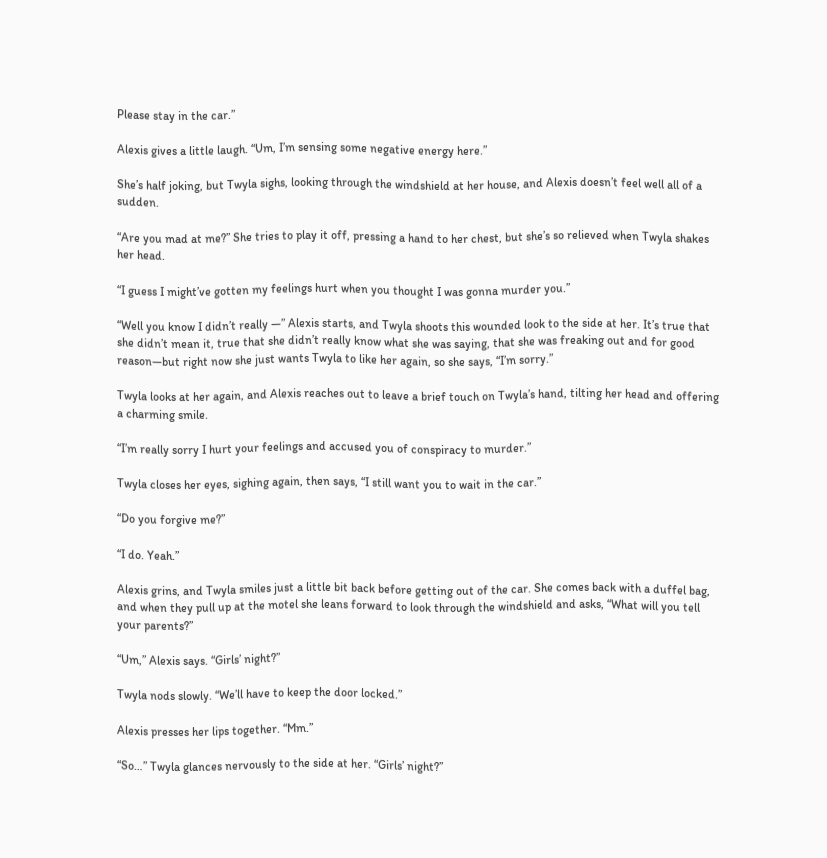Please stay in the car.”

Alexis gives a little laugh. “Um, I’m sensing some negative energy here.”

She’s half joking, but Twyla sighs, looking through the windshield at her house, and Alexis doesn’t feel well all of a sudden.

“Are you mad at me?” She tries to play it off, pressing a hand to her chest, but she’s so relieved when Twyla shakes her head.

“I guess I might’ve gotten my feelings hurt when you thought I was gonna murder you.”

“Well you know I didn’t really —” Alexis starts, and Twyla shoots this wounded look to the side at her. It’s true that she didn’t mean it, true that she didn’t really know what she was saying, that she was freaking out and for good reason—but right now she just wants Twyla to like her again, so she says, “I’m sorry.”

Twyla looks at her again, and Alexis reaches out to leave a brief touch on Twyla’s hand, tilting her head and offering a charming smile.

“I’m really sorry I hurt your feelings and accused you of conspiracy to murder.”

Twyla closes her eyes, sighing again, then says, “I still want you to wait in the car.”

“Do you forgive me?”

“I do. Yeah.”

Alexis grins, and Twyla smiles just a little bit back before getting out of the car. She comes back with a duffel bag, and when they pull up at the motel she leans forward to look through the windshield and asks, “What will you tell your parents?”

“Um,” Alexis says. “Girls’ night?”

Twyla nods slowly. “We’ll have to keep the door locked.”

Alexis presses her lips together. “Mm.”

“So…” Twyla glances nervously to the side at her. “Girls’ night?”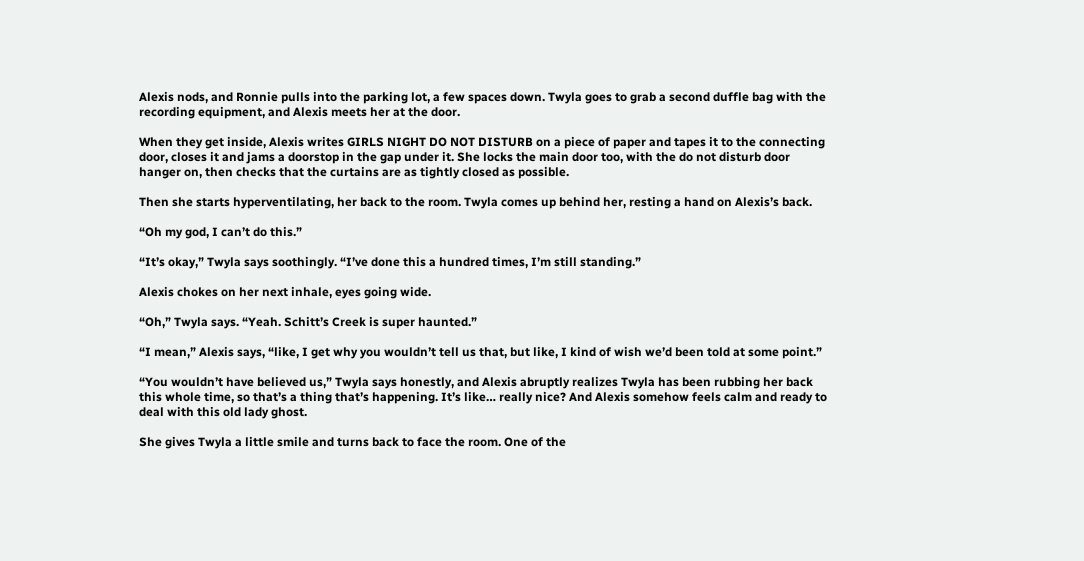Alexis nods, and Ronnie pulls into the parking lot, a few spaces down. Twyla goes to grab a second duffle bag with the recording equipment, and Alexis meets her at the door.

When they get inside, Alexis writes GIRLS NIGHT DO NOT DISTURB on a piece of paper and tapes it to the connecting door, closes it and jams a doorstop in the gap under it. She locks the main door too, with the do not disturb door hanger on, then checks that the curtains are as tightly closed as possible.

Then she starts hyperventilating, her back to the room. Twyla comes up behind her, resting a hand on Alexis’s back.

“Oh my god, I can’t do this.”

“It’s okay,” Twyla says soothingly. “I’ve done this a hundred times, I’m still standing.”

Alexis chokes on her next inhale, eyes going wide.

“Oh,” Twyla says. “Yeah. Schitt’s Creek is super haunted.”

“I mean,” Alexis says, “like, I get why you wouldn’t tell us that, but like, I kind of wish we’d been told at some point.”

“You wouldn’t have believed us,” Twyla says honestly, and Alexis abruptly realizes Twyla has been rubbing her back this whole time, so that’s a thing that’s happening. It’s like… really nice? And Alexis somehow feels calm and ready to deal with this old lady ghost.

She gives Twyla a little smile and turns back to face the room. One of the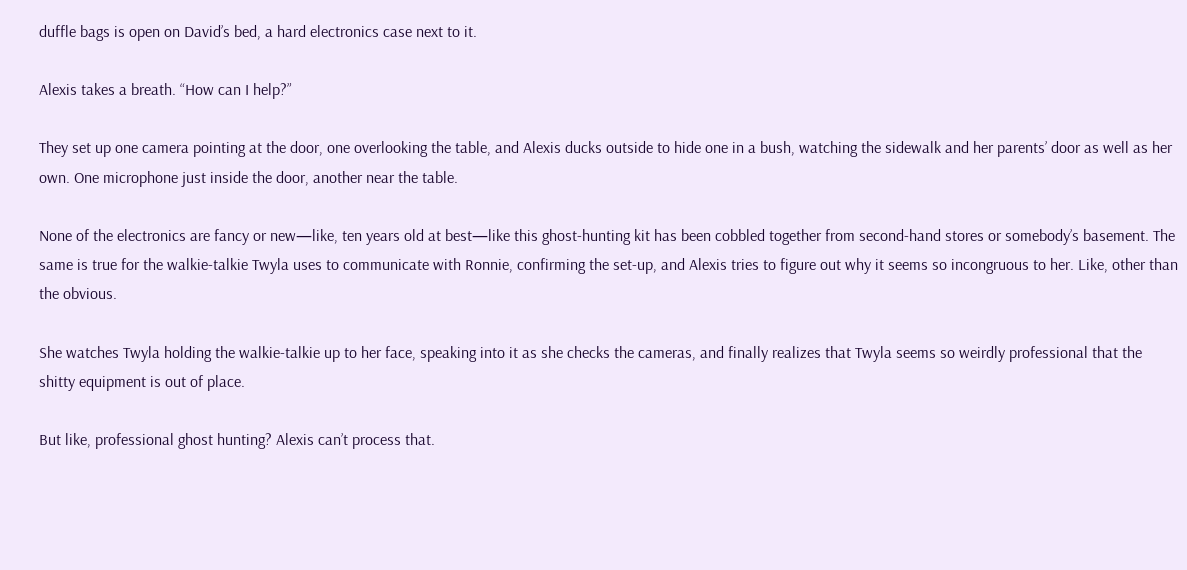duffle bags is open on David’s bed, a hard electronics case next to it.

Alexis takes a breath. “How can I help?”

They set up one camera pointing at the door, one overlooking the table, and Alexis ducks outside to hide one in a bush, watching the sidewalk and her parents’ door as well as her own. One microphone just inside the door, another near the table.

None of the electronics are fancy or new—like, ten years old at best—like this ghost-hunting kit has been cobbled together from second-hand stores or somebody’s basement. The same is true for the walkie-talkie Twyla uses to communicate with Ronnie, confirming the set-up, and Alexis tries to figure out why it seems so incongruous to her. Like, other than the obvious.

She watches Twyla holding the walkie-talkie up to her face, speaking into it as she checks the cameras, and finally realizes that Twyla seems so weirdly professional that the shitty equipment is out of place.

But like, professional ghost hunting? Alexis can’t process that.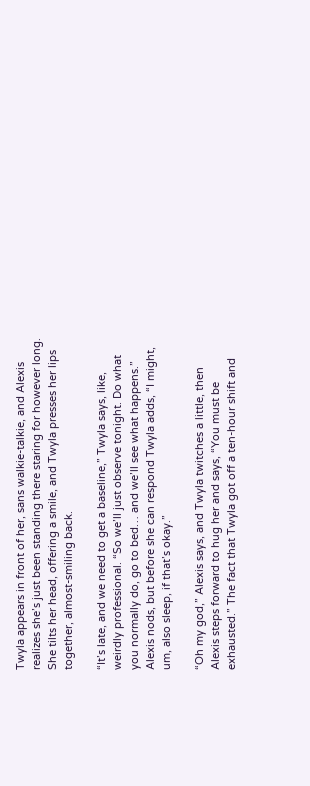Twyla appears in front of her, sans walkie-talkie, and Alexis realizes she’s just been standing there staring for however long. She tilts her head, offering a smile, and Twyla presses her lips together, almost-smiling back.

“It’s late, and we need to get a baseline,” Twyla says, like, weirdly professional. “So we’ll just observe tonight. Do what you normally do, go to bed… and we’ll see what happens.” Alexis nods, but before she can respond Twyla adds, “I might, um, also sleep, if that’s okay.”

“Oh my god,” Alexis says, and Twyla twitches a little, then Alexis steps forward to hug her and says, “You must be exhausted.” The fact that Twyla got off a ten-hour shift and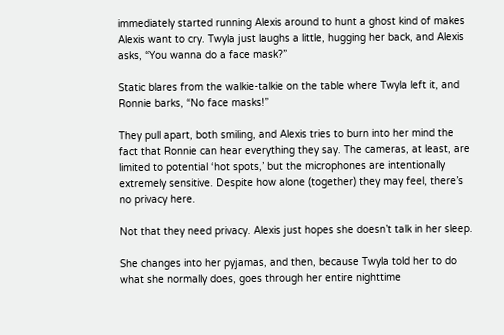immediately started running Alexis around to hunt a ghost kind of makes Alexis want to cry. Twyla just laughs a little, hugging her back, and Alexis asks, “You wanna do a face mask?”

Static blares from the walkie-talkie on the table where Twyla left it, and Ronnie barks, “No face masks!”

They pull apart, both smiling, and Alexis tries to burn into her mind the fact that Ronnie can hear everything they say. The cameras, at least, are limited to potential ‘hot spots,’ but the microphones are intentionally extremely sensitive. Despite how alone (together) they may feel, there’s no privacy here.

Not that they need privacy. Alexis just hopes she doesn’t talk in her sleep.

She changes into her pyjamas, and then, because Twyla told her to do what she normally does, goes through her entire nighttime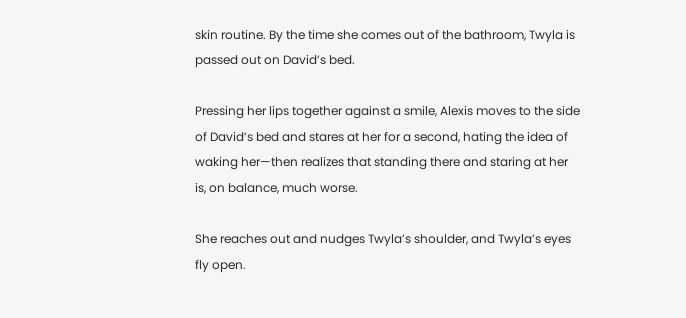skin routine. By the time she comes out of the bathroom, Twyla is passed out on David’s bed.

Pressing her lips together against a smile, Alexis moves to the side of David’s bed and stares at her for a second, hating the idea of waking her—then realizes that standing there and staring at her is, on balance, much worse.

She reaches out and nudges Twyla’s shoulder, and Twyla’s eyes fly open.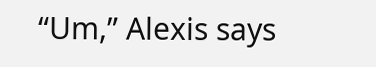“Um,” Alexis says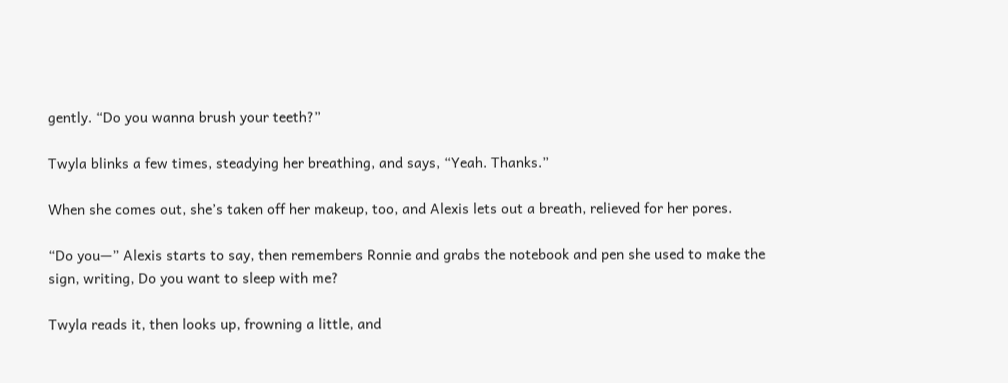gently. “Do you wanna brush your teeth?”

Twyla blinks a few times, steadying her breathing, and says, “Yeah. Thanks.”

When she comes out, she’s taken off her makeup, too, and Alexis lets out a breath, relieved for her pores.

“Do you—” Alexis starts to say, then remembers Ronnie and grabs the notebook and pen she used to make the sign, writing, Do you want to sleep with me?

Twyla reads it, then looks up, frowning a little, and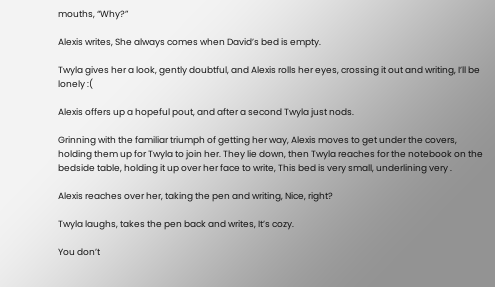mouths, “Why?”

Alexis writes, She always comes when David’s bed is empty.

Twyla gives her a look, gently doubtful, and Alexis rolls her eyes, crossing it out and writing, I’ll be lonely :(

Alexis offers up a hopeful pout, and after a second Twyla just nods.

Grinning with the familiar triumph of getting her way, Alexis moves to get under the covers, holding them up for Twyla to join her. They lie down, then Twyla reaches for the notebook on the bedside table, holding it up over her face to write, This bed is very small, underlining very .

Alexis reaches over her, taking the pen and writing, Nice, right?

Twyla laughs, takes the pen back and writes, It’s cozy.

You don’t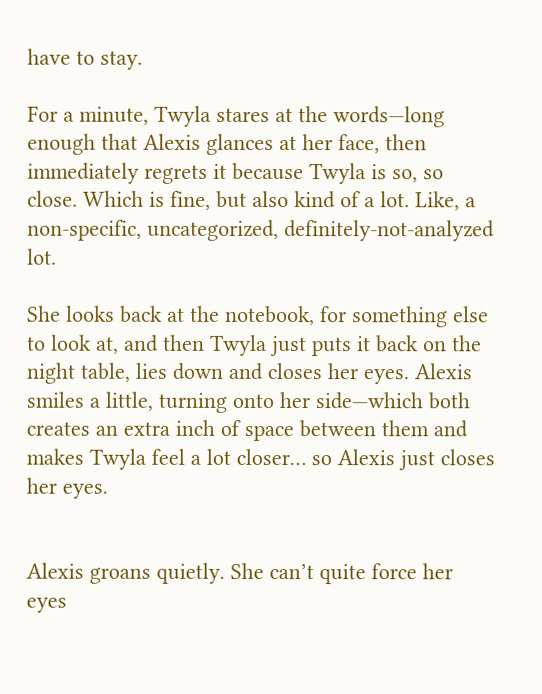have to stay.

For a minute, Twyla stares at the words—long enough that Alexis glances at her face, then immediately regrets it because Twyla is so, so close. Which is fine, but also kind of a lot. Like, a non-specific, uncategorized, definitely-not-analyzed lot.

She looks back at the notebook, for something else to look at, and then Twyla just puts it back on the night table, lies down and closes her eyes. Alexis smiles a little, turning onto her side—which both creates an extra inch of space between them and makes Twyla feel a lot closer… so Alexis just closes her eyes.


Alexis groans quietly. She can’t quite force her eyes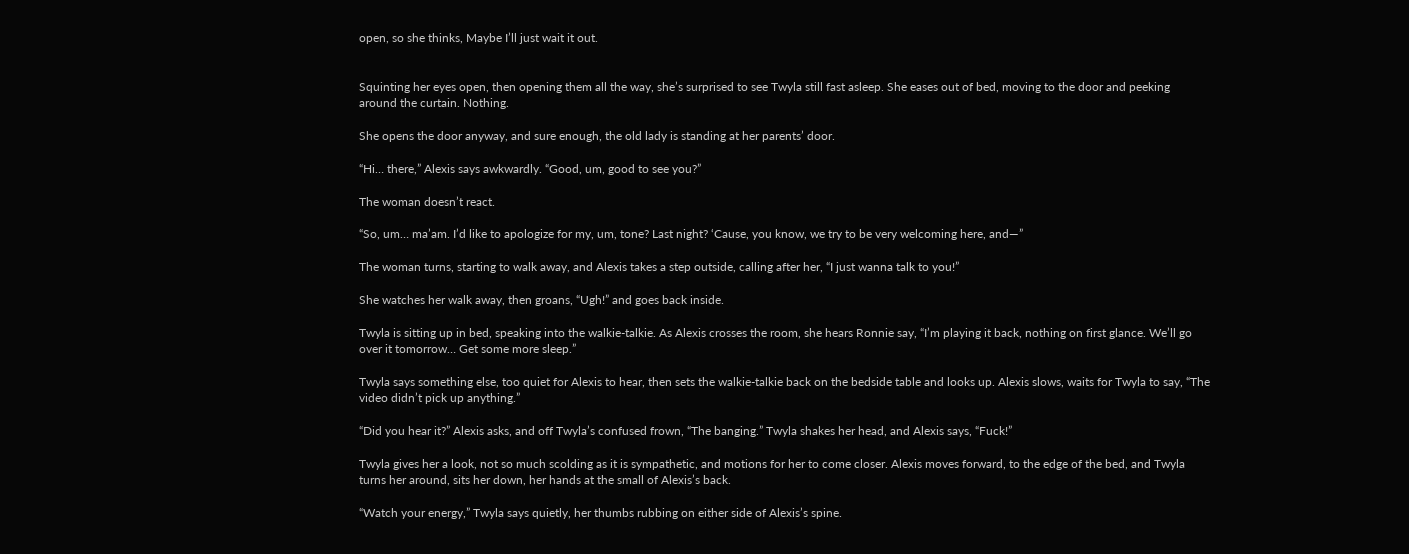open, so she thinks, Maybe I’ll just wait it out.


Squinting her eyes open, then opening them all the way, she’s surprised to see Twyla still fast asleep. She eases out of bed, moving to the door and peeking around the curtain. Nothing.

She opens the door anyway, and sure enough, the old lady is standing at her parents’ door.

“Hi… there,” Alexis says awkwardly. “Good, um, good to see you?”

The woman doesn’t react.

“So, um… ma’am. I’d like to apologize for my, um, tone? Last night? ‘Cause, you know, we try to be very welcoming here, and—”

The woman turns, starting to walk away, and Alexis takes a step outside, calling after her, “I just wanna talk to you!”

She watches her walk away, then groans, “Ugh!” and goes back inside.

Twyla is sitting up in bed, speaking into the walkie-talkie. As Alexis crosses the room, she hears Ronnie say, “I’m playing it back, nothing on first glance. We’ll go over it tomorrow… Get some more sleep.”

Twyla says something else, too quiet for Alexis to hear, then sets the walkie-talkie back on the bedside table and looks up. Alexis slows, waits for Twyla to say, “The video didn’t pick up anything.”

“Did you hear it?” Alexis asks, and off Twyla’s confused frown, “The banging.” Twyla shakes her head, and Alexis says, “Fuck!”

Twyla gives her a look, not so much scolding as it is sympathetic, and motions for her to come closer. Alexis moves forward, to the edge of the bed, and Twyla turns her around, sits her down, her hands at the small of Alexis’s back.

“Watch your energy,” Twyla says quietly, her thumbs rubbing on either side of Alexis’s spine.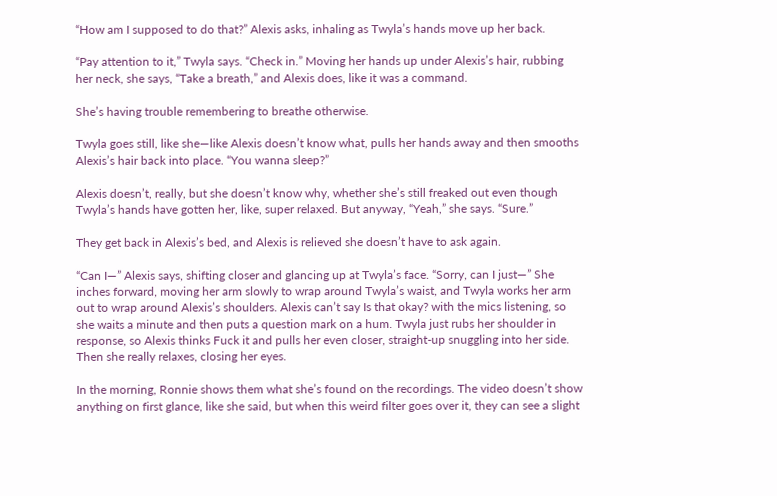“How am I supposed to do that?” Alexis asks, inhaling as Twyla’s hands move up her back.

“Pay attention to it,” Twyla says. “Check in.” Moving her hands up under Alexis’s hair, rubbing her neck, she says, “Take a breath,” and Alexis does, like it was a command.

She’s having trouble remembering to breathe otherwise.

Twyla goes still, like she—like Alexis doesn’t know what, pulls her hands away and then smooths Alexis’s hair back into place. “You wanna sleep?”

Alexis doesn’t, really, but she doesn’t know why, whether she’s still freaked out even though Twyla’s hands have gotten her, like, super relaxed. But anyway, “Yeah,” she says. “Sure.”

They get back in Alexis’s bed, and Alexis is relieved she doesn’t have to ask again.

“Can I—” Alexis says, shifting closer and glancing up at Twyla’s face. “Sorry, can I just—” She inches forward, moving her arm slowly to wrap around Twyla’s waist, and Twyla works her arm out to wrap around Alexis’s shoulders. Alexis can’t say Is that okay? with the mics listening, so she waits a minute and then puts a question mark on a hum. Twyla just rubs her shoulder in response, so Alexis thinks Fuck it and pulls her even closer, straight-up snuggling into her side. Then she really relaxes, closing her eyes.

In the morning, Ronnie shows them what she’s found on the recordings. The video doesn’t show anything on first glance, like she said, but when this weird filter goes over it, they can see a slight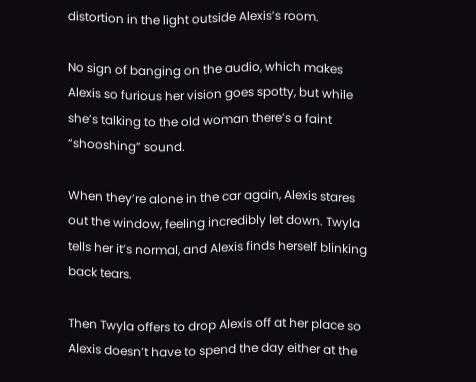distortion in the light outside Alexis’s room.

No sign of banging on the audio, which makes Alexis so furious her vision goes spotty, but while she’s talking to the old woman there’s a faint “shooshing” sound.

When they’re alone in the car again, Alexis stares out the window, feeling incredibly let down. Twyla tells her it’s normal, and Alexis finds herself blinking back tears.

Then Twyla offers to drop Alexis off at her place so Alexis doesn’t have to spend the day either at the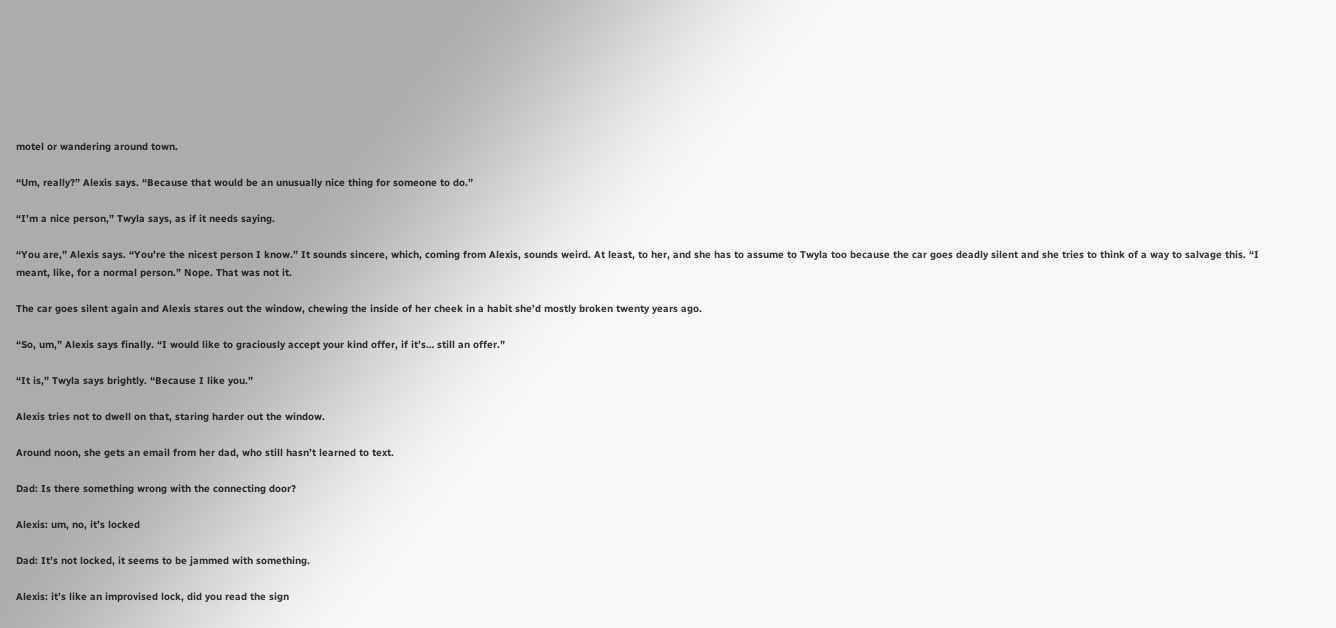motel or wandering around town.

“Um, really?” Alexis says. “Because that would be an unusually nice thing for someone to do.”

“I’m a nice person,” Twyla says, as if it needs saying.

“You are,” Alexis says. “You’re the nicest person I know.” It sounds sincere, which, coming from Alexis, sounds weird. At least, to her, and she has to assume to Twyla too because the car goes deadly silent and she tries to think of a way to salvage this. “I meant, like, for a normal person.” Nope. That was not it.

The car goes silent again and Alexis stares out the window, chewing the inside of her cheek in a habit she’d mostly broken twenty years ago.

“So, um,” Alexis says finally. “I would like to graciously accept your kind offer, if it’s… still an offer.”

“It is,” Twyla says brightly. “Because I like you.”

Alexis tries not to dwell on that, staring harder out the window.

Around noon, she gets an email from her dad, who still hasn’t learned to text.

Dad: Is there something wrong with the connecting door?

Alexis: um, no, it’s locked

Dad: It’s not locked, it seems to be jammed with something.

Alexis: it’s like an improvised lock, did you read the sign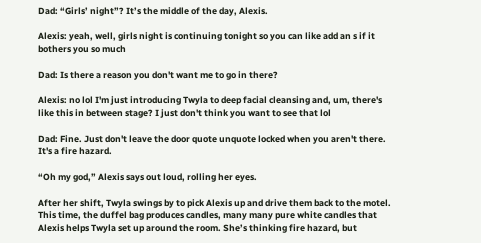Dad: “Girls’ night”? It’s the middle of the day, Alexis.

Alexis: yeah, well, girls night is continuing tonight so you can like add an s if it bothers you so much

Dad: Is there a reason you don't want me to go in there?

Alexis: no lol I'm just introducing Twyla to deep facial cleansing and, um, there's like this in between stage? I just don't think you want to see that lol

Dad: Fine. Just don't leave the door quote unquote locked when you aren't there. It's a fire hazard.

“Oh my god,” Alexis says out loud, rolling her eyes.

After her shift, Twyla swings by to pick Alexis up and drive them back to the motel. This time, the duffel bag produces candles, many many pure white candles that Alexis helps Twyla set up around the room. She’s thinking fire hazard, but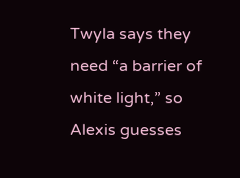Twyla says they need “a barrier of white light,” so Alexis guesses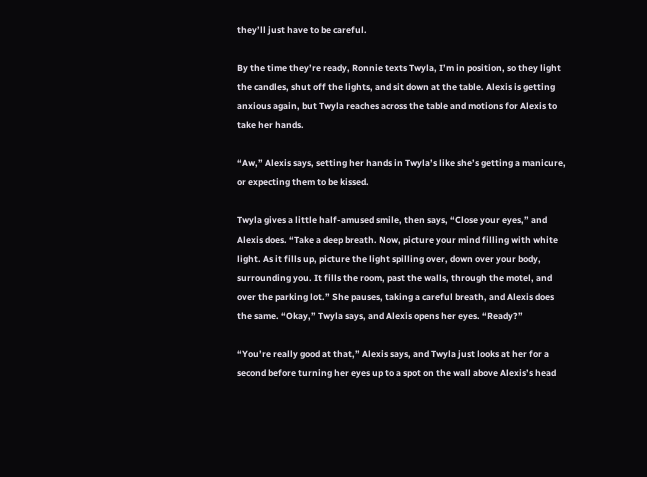they’ll just have to be careful.

By the time they’re ready, Ronnie texts Twyla, I’m in position, so they light the candles, shut off the lights, and sit down at the table. Alexis is getting anxious again, but Twyla reaches across the table and motions for Alexis to take her hands.

“Aw,” Alexis says, setting her hands in Twyla’s like she’s getting a manicure, or expecting them to be kissed.

Twyla gives a little half-amused smile, then says, “Close your eyes,” and Alexis does. “Take a deep breath. Now, picture your mind filling with white light. As it fills up, picture the light spilling over, down over your body, surrounding you. It fills the room, past the walls, through the motel, and over the parking lot.” She pauses, taking a careful breath, and Alexis does the same. “Okay,” Twyla says, and Alexis opens her eyes. “Ready?”

“You’re really good at that,” Alexis says, and Twyla just looks at her for a second before turning her eyes up to a spot on the wall above Alexis’s head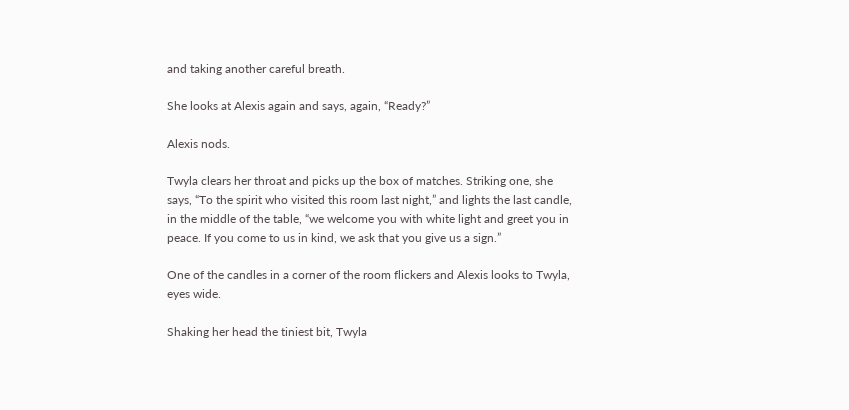and taking another careful breath.

She looks at Alexis again and says, again, “Ready?”

Alexis nods.

Twyla clears her throat and picks up the box of matches. Striking one, she says, “To the spirit who visited this room last night,” and lights the last candle, in the middle of the table, “we welcome you with white light and greet you in peace. If you come to us in kind, we ask that you give us a sign.”

One of the candles in a corner of the room flickers and Alexis looks to Twyla, eyes wide.

Shaking her head the tiniest bit, Twyla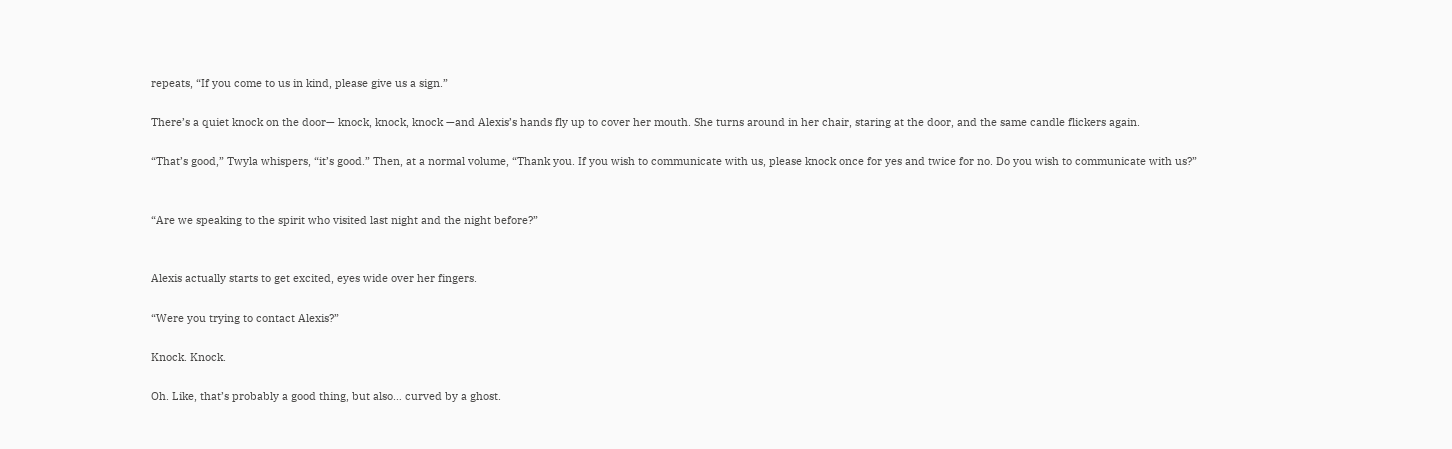repeats, “If you come to us in kind, please give us a sign.”

There’s a quiet knock on the door— knock, knock, knock —and Alexis’s hands fly up to cover her mouth. She turns around in her chair, staring at the door, and the same candle flickers again.

“That’s good,” Twyla whispers, “it’s good.” Then, at a normal volume, “Thank you. If you wish to communicate with us, please knock once for yes and twice for no. Do you wish to communicate with us?”


“Are we speaking to the spirit who visited last night and the night before?”


Alexis actually starts to get excited, eyes wide over her fingers.

“Were you trying to contact Alexis?”

Knock. Knock.

Oh. Like, that’s probably a good thing, but also… curved by a ghost.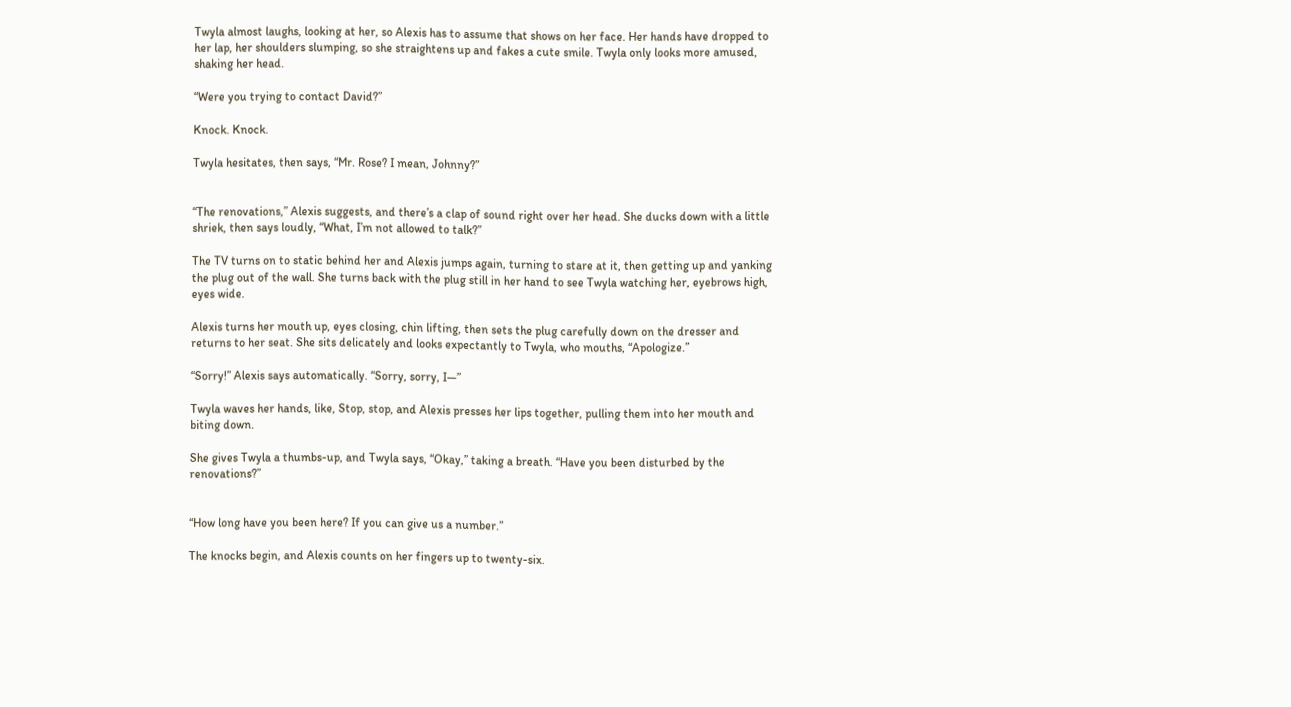Twyla almost laughs, looking at her, so Alexis has to assume that shows on her face. Her hands have dropped to her lap, her shoulders slumping, so she straightens up and fakes a cute smile. Twyla only looks more amused, shaking her head.

“Were you trying to contact David?”

Knock. Knock.

Twyla hesitates, then says, “Mr. Rose? I mean, Johnny?”


“The renovations,” Alexis suggests, and there’s a clap of sound right over her head. She ducks down with a little shriek, then says loudly, “What, I’m not allowed to talk?”

The TV turns on to static behind her and Alexis jumps again, turning to stare at it, then getting up and yanking the plug out of the wall. She turns back with the plug still in her hand to see Twyla watching her, eyebrows high, eyes wide.

Alexis turns her mouth up, eyes closing, chin lifting, then sets the plug carefully down on the dresser and returns to her seat. She sits delicately and looks expectantly to Twyla, who mouths, “Apologize.”

“Sorry!” Alexis says automatically. “Sorry, sorry, I—”

Twyla waves her hands, like, Stop, stop, and Alexis presses her lips together, pulling them into her mouth and biting down.

She gives Twyla a thumbs-up, and Twyla says, “Okay,” taking a breath. “Have you been disturbed by the renovations?”


“How long have you been here? If you can give us a number.”

The knocks begin, and Alexis counts on her fingers up to twenty-six.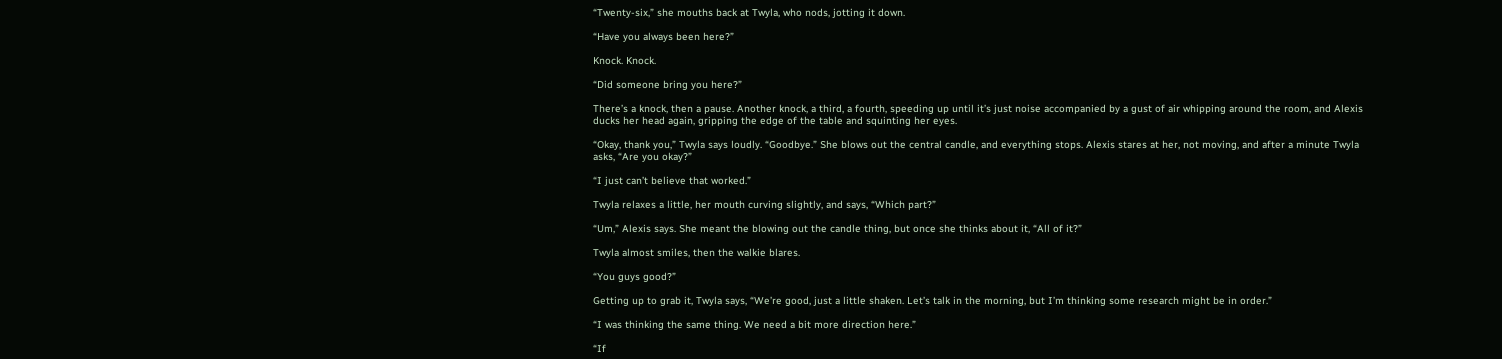“Twenty-six,” she mouths back at Twyla, who nods, jotting it down.

“Have you always been here?”

Knock. Knock.

“Did someone bring you here?”

There’s a knock, then a pause. Another knock, a third, a fourth, speeding up until it’s just noise accompanied by a gust of air whipping around the room, and Alexis ducks her head again, gripping the edge of the table and squinting her eyes.

“Okay, thank you,” Twyla says loudly. “Goodbye.” She blows out the central candle, and everything stops. Alexis stares at her, not moving, and after a minute Twyla asks, “Are you okay?”

“I just can’t believe that worked.”

Twyla relaxes a little, her mouth curving slightly, and says, “Which part?”

“Um,” Alexis says. She meant the blowing out the candle thing, but once she thinks about it, “All of it?”

Twyla almost smiles, then the walkie blares.

“You guys good?”

Getting up to grab it, Twyla says, “We’re good, just a little shaken. Let’s talk in the morning, but I’m thinking some research might be in order.”

“I was thinking the same thing. We need a bit more direction here.”

“If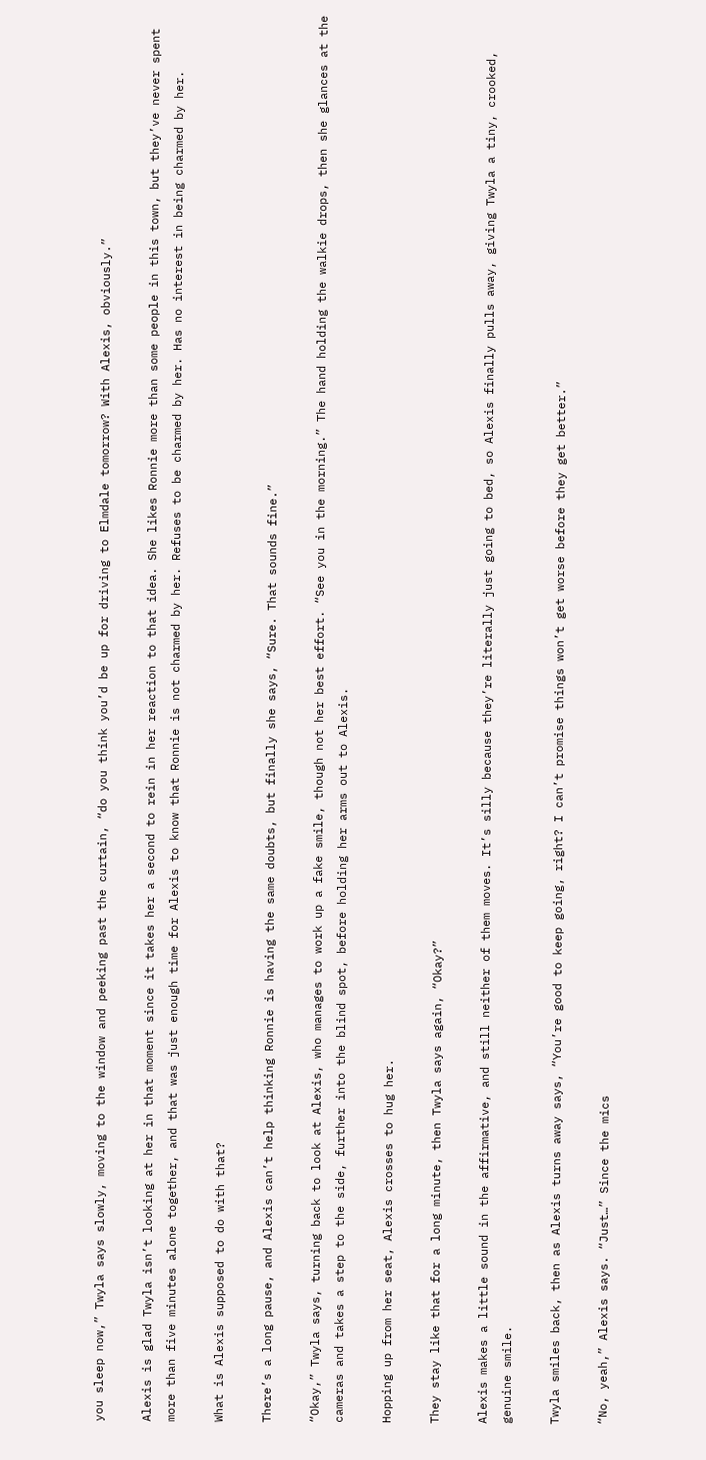you sleep now,” Twyla says slowly, moving to the window and peeking past the curtain, “do you think you’d be up for driving to Elmdale tomorrow? With Alexis, obviously.”

Alexis is glad Twyla isn’t looking at her in that moment since it takes her a second to rein in her reaction to that idea. She likes Ronnie more than some people in this town, but they’ve never spent more than five minutes alone together, and that was just enough time for Alexis to know that Ronnie is not charmed by her. Refuses to be charmed by her. Has no interest in being charmed by her.

What is Alexis supposed to do with that?

There’s a long pause, and Alexis can’t help thinking Ronnie is having the same doubts, but finally she says, “Sure. That sounds fine.”

“Okay,” Twyla says, turning back to look at Alexis, who manages to work up a fake smile, though not her best effort. “See you in the morning.” The hand holding the walkie drops, then she glances at the cameras and takes a step to the side, further into the blind spot, before holding her arms out to Alexis.

Hopping up from her seat, Alexis crosses to hug her.

They stay like that for a long minute, then Twyla says again, “Okay?”

Alexis makes a little sound in the affirmative, and still neither of them moves. It’s silly because they’re literally just going to bed, so Alexis finally pulls away, giving Twyla a tiny, crooked, genuine smile.

Twyla smiles back, then as Alexis turns away says, “You’re good to keep going, right? I can’t promise things won’t get worse before they get better.”

“No, yeah,” Alexis says. “Just…” Since the mics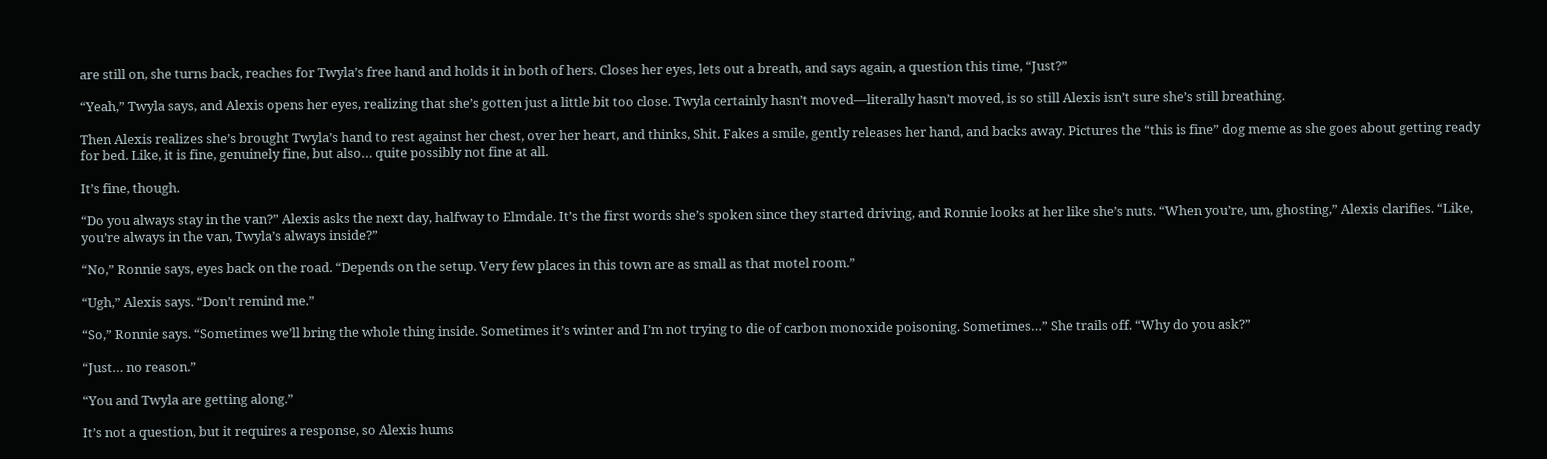are still on, she turns back, reaches for Twyla’s free hand and holds it in both of hers. Closes her eyes, lets out a breath, and says again, a question this time, “Just?”

“Yeah,” Twyla says, and Alexis opens her eyes, realizing that she’s gotten just a little bit too close. Twyla certainly hasn’t moved—literally hasn’t moved, is so still Alexis isn’t sure she’s still breathing.

Then Alexis realizes she’s brought Twyla’s hand to rest against her chest, over her heart, and thinks, Shit. Fakes a smile, gently releases her hand, and backs away. Pictures the “this is fine” dog meme as she goes about getting ready for bed. Like, it is fine, genuinely fine, but also… quite possibly not fine at all.

It’s fine, though.

“Do you always stay in the van?” Alexis asks the next day, halfway to Elmdale. It’s the first words she’s spoken since they started driving, and Ronnie looks at her like she’s nuts. “When you’re, um, ghosting,” Alexis clarifies. “Like, you’re always in the van, Twyla’s always inside?”

“No,” Ronnie says, eyes back on the road. “Depends on the setup. Very few places in this town are as small as that motel room.”

“Ugh,” Alexis says. “Don’t remind me.”

“So,” Ronnie says. “Sometimes we’ll bring the whole thing inside. Sometimes it’s winter and I’m not trying to die of carbon monoxide poisoning. Sometimes…” She trails off. “Why do you ask?”

“Just… no reason.”

“You and Twyla are getting along.”

It’s not a question, but it requires a response, so Alexis hums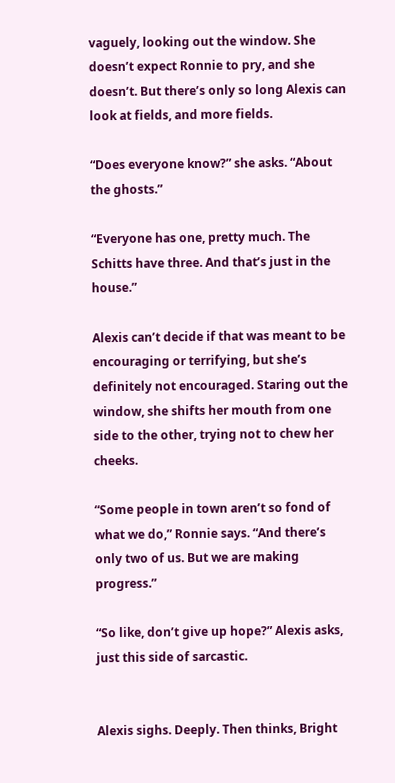vaguely, looking out the window. She doesn’t expect Ronnie to pry, and she doesn’t. But there’s only so long Alexis can look at fields, and more fields.

“Does everyone know?” she asks. “About the ghosts.”

“Everyone has one, pretty much. The Schitts have three. And that’s just in the house.”

Alexis can’t decide if that was meant to be encouraging or terrifying, but she’s definitely not encouraged. Staring out the window, she shifts her mouth from one side to the other, trying not to chew her cheeks.

“Some people in town aren’t so fond of what we do,” Ronnie says. “And there’s only two of us. But we are making progress.”

“So like, don’t give up hope?” Alexis asks, just this side of sarcastic.


Alexis sighs. Deeply. Then thinks, Bright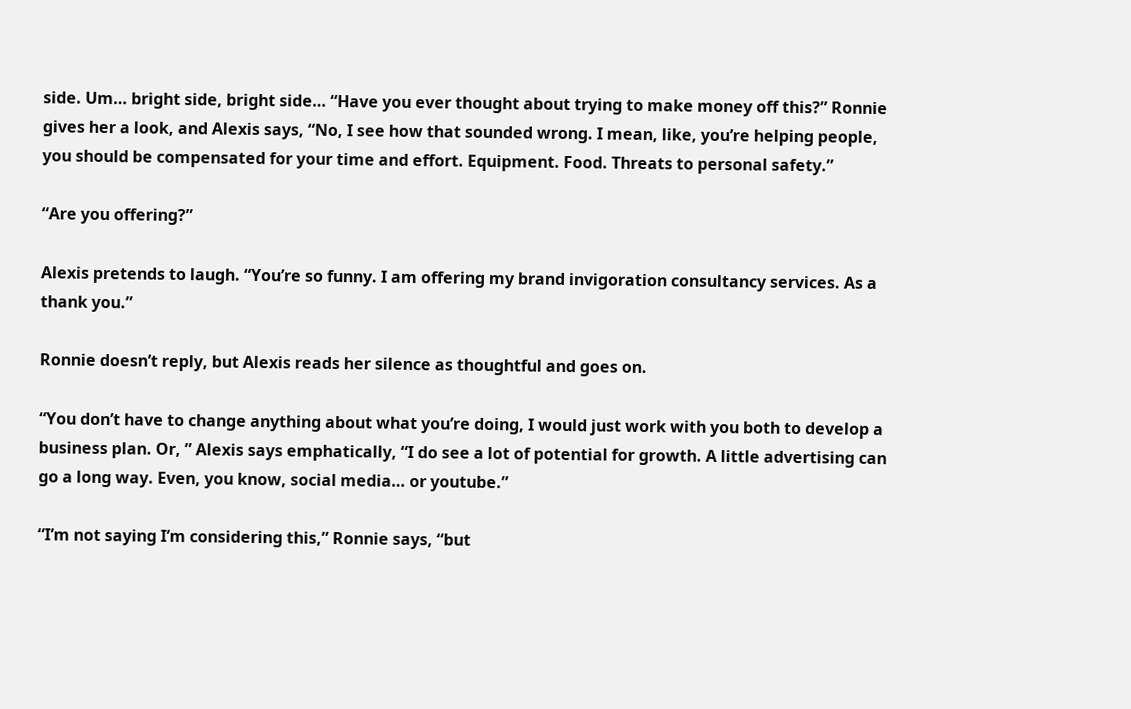side. Um… bright side, bright side… “Have you ever thought about trying to make money off this?” Ronnie gives her a look, and Alexis says, “No, I see how that sounded wrong. I mean, like, you’re helping people, you should be compensated for your time and effort. Equipment. Food. Threats to personal safety.”

“Are you offering?”

Alexis pretends to laugh. “You’re so funny. I am offering my brand invigoration consultancy services. As a thank you.”

Ronnie doesn’t reply, but Alexis reads her silence as thoughtful and goes on.

“You don’t have to change anything about what you’re doing, I would just work with you both to develop a business plan. Or, ” Alexis says emphatically, “I do see a lot of potential for growth. A little advertising can go a long way. Even, you know, social media… or youtube.”

“I’m not saying I’m considering this,” Ronnie says, “but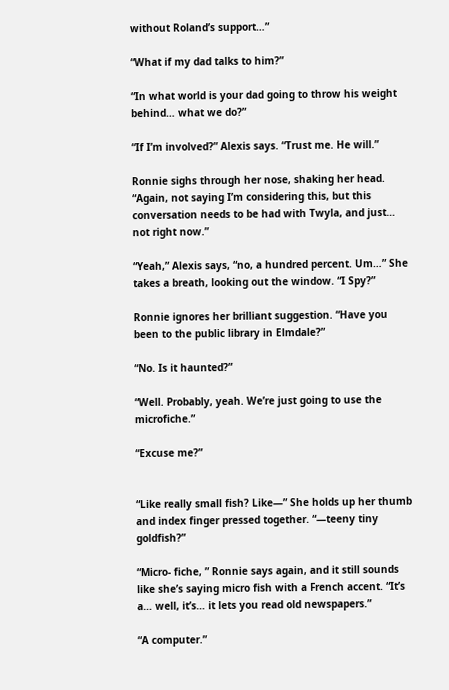without Roland’s support…”

“What if my dad talks to him?”

“In what world is your dad going to throw his weight behind… what we do?”

“If I’m involved?” Alexis says. “Trust me. He will.”

Ronnie sighs through her nose, shaking her head. “Again, not saying I’m considering this, but this conversation needs to be had with Twyla, and just… not right now.”

“Yeah,” Alexis says, “no, a hundred percent. Um…” She takes a breath, looking out the window. “I Spy?”

Ronnie ignores her brilliant suggestion. “Have you been to the public library in Elmdale?”

“No. Is it haunted?”

“Well. Probably, yeah. We’re just going to use the microfiche.”

“Excuse me?”


“Like really small fish? Like—” She holds up her thumb and index finger pressed together. “—teeny tiny goldfish?”

“Micro- fiche, ” Ronnie says again, and it still sounds like she’s saying micro fish with a French accent. “It’s a… well, it’s… it lets you read old newspapers.”

“A computer.”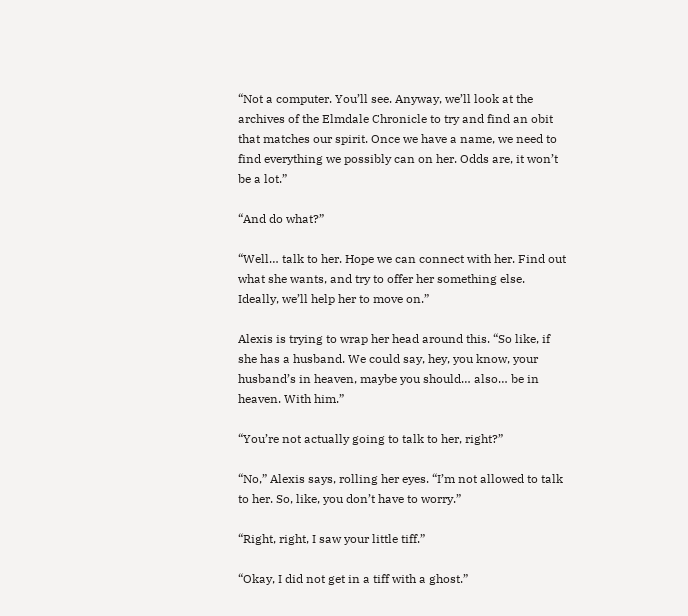“Not a computer. You’ll see. Anyway, we’ll look at the archives of the Elmdale Chronicle to try and find an obit that matches our spirit. Once we have a name, we need to find everything we possibly can on her. Odds are, it won’t be a lot.”

“And do what?”

“Well… talk to her. Hope we can connect with her. Find out what she wants, and try to offer her something else. Ideally, we’ll help her to move on.”

Alexis is trying to wrap her head around this. “So like, if she has a husband. We could say, hey, you know, your husband’s in heaven, maybe you should… also… be in heaven. With him.”

“You’re not actually going to talk to her, right?”

“No,” Alexis says, rolling her eyes. “I’m not allowed to talk to her. So, like, you don’t have to worry.”

“Right, right, I saw your little tiff.”

“Okay, I did not get in a tiff with a ghost.”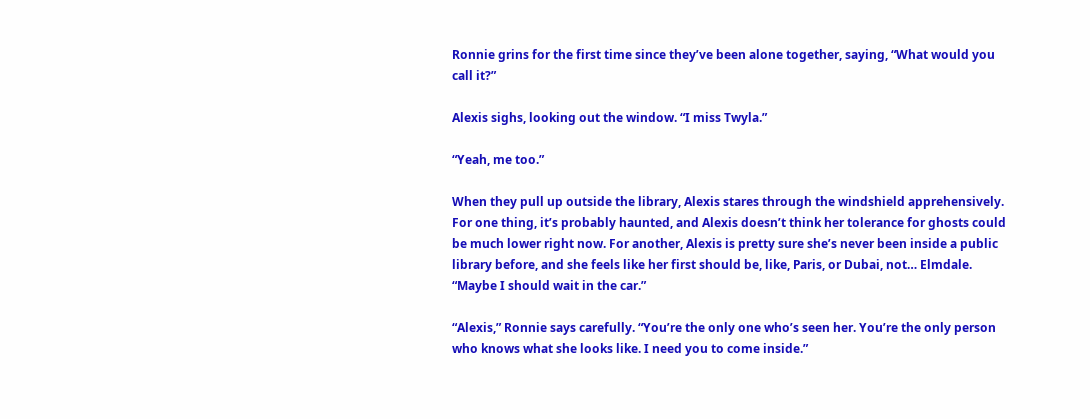Ronnie grins for the first time since they’ve been alone together, saying, “What would you call it?”

Alexis sighs, looking out the window. “I miss Twyla.”

“Yeah, me too.”

When they pull up outside the library, Alexis stares through the windshield apprehensively. For one thing, it’s probably haunted, and Alexis doesn’t think her tolerance for ghosts could be much lower right now. For another, Alexis is pretty sure she’s never been inside a public library before, and she feels like her first should be, like, Paris, or Dubai, not… Elmdale. “Maybe I should wait in the car.”

“Alexis,” Ronnie says carefully. “You’re the only one who’s seen her. You’re the only person who knows what she looks like. I need you to come inside.”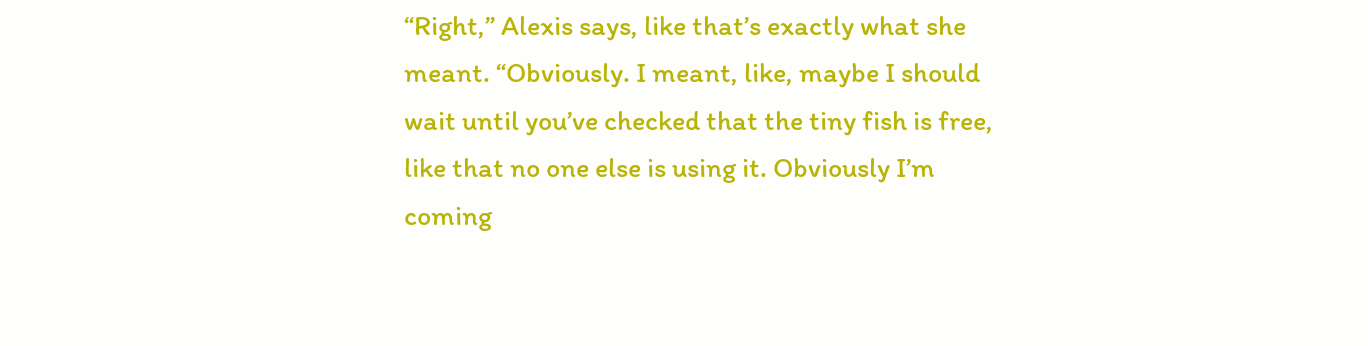“Right,” Alexis says, like that’s exactly what she meant. “Obviously. I meant, like, maybe I should wait until you’ve checked that the tiny fish is free, like that no one else is using it. Obviously I’m coming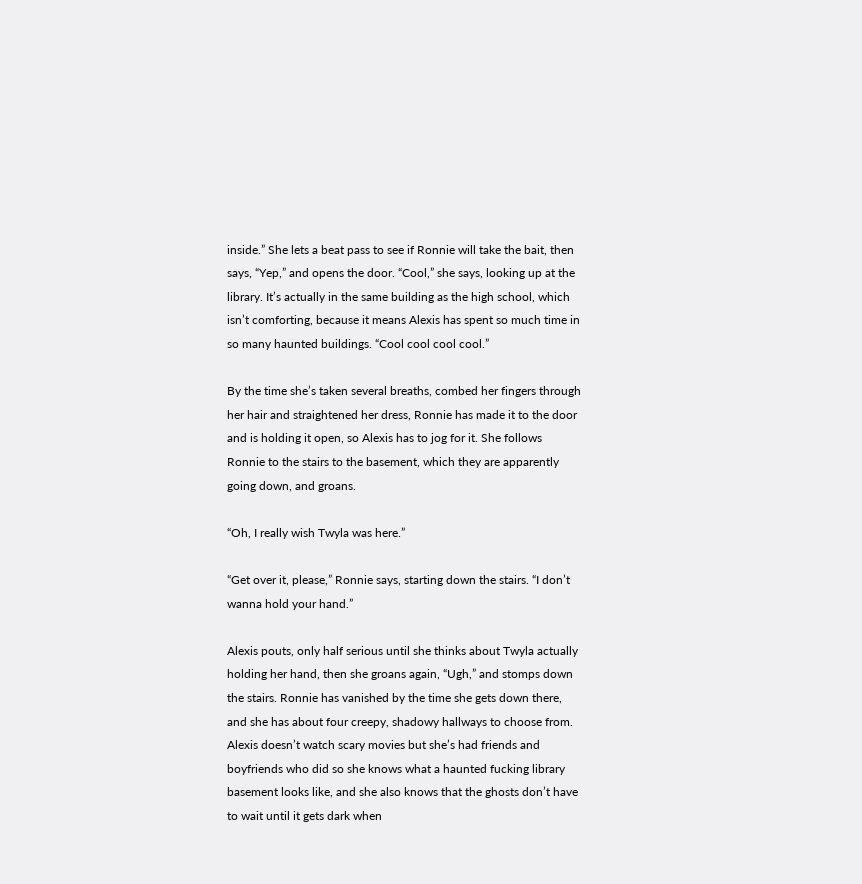inside.” She lets a beat pass to see if Ronnie will take the bait, then says, “Yep,” and opens the door. “Cool,” she says, looking up at the library. It’s actually in the same building as the high school, which isn’t comforting, because it means Alexis has spent so much time in so many haunted buildings. “Cool cool cool cool.”

By the time she’s taken several breaths, combed her fingers through her hair and straightened her dress, Ronnie has made it to the door and is holding it open, so Alexis has to jog for it. She follows Ronnie to the stairs to the basement, which they are apparently going down, and groans.

“Oh, I really wish Twyla was here.”

“Get over it, please,” Ronnie says, starting down the stairs. “I don’t wanna hold your hand.”

Alexis pouts, only half serious until she thinks about Twyla actually holding her hand, then she groans again, “Ugh,” and stomps down the stairs. Ronnie has vanished by the time she gets down there, and she has about four creepy, shadowy hallways to choose from. Alexis doesn’t watch scary movies but she’s had friends and boyfriends who did so she knows what a haunted fucking library basement looks like, and she also knows that the ghosts don’t have to wait until it gets dark when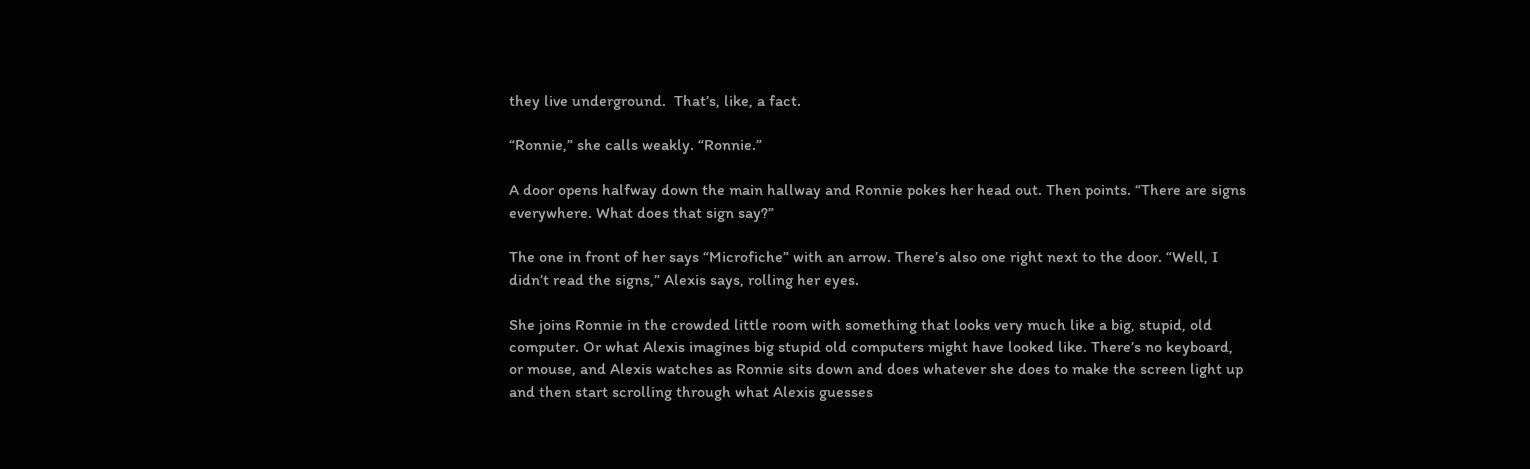they live underground.  That’s, like, a fact.

“Ronnie,” she calls weakly. “Ronnie.”

A door opens halfway down the main hallway and Ronnie pokes her head out. Then points. “There are signs everywhere. What does that sign say?”

The one in front of her says “Microfiche” with an arrow. There’s also one right next to the door. “Well, I didn’t read the signs,” Alexis says, rolling her eyes.

She joins Ronnie in the crowded little room with something that looks very much like a big, stupid, old computer. Or what Alexis imagines big stupid old computers might have looked like. There’s no keyboard, or mouse, and Alexis watches as Ronnie sits down and does whatever she does to make the screen light up and then start scrolling through what Alexis guesses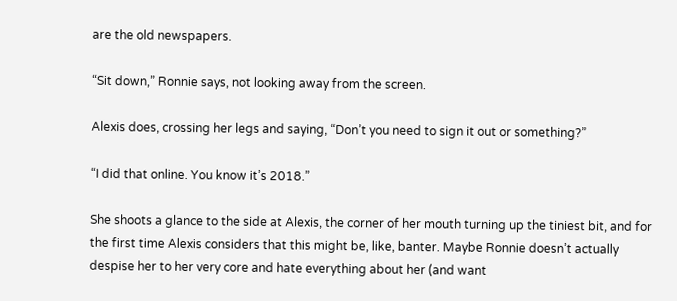are the old newspapers.

“Sit down,” Ronnie says, not looking away from the screen.

Alexis does, crossing her legs and saying, “Don’t you need to sign it out or something?”

“I did that online. You know it’s 2018.”

She shoots a glance to the side at Alexis, the corner of her mouth turning up the tiniest bit, and for the first time Alexis considers that this might be, like, banter. Maybe Ronnie doesn’t actually despise her to her very core and hate everything about her (and want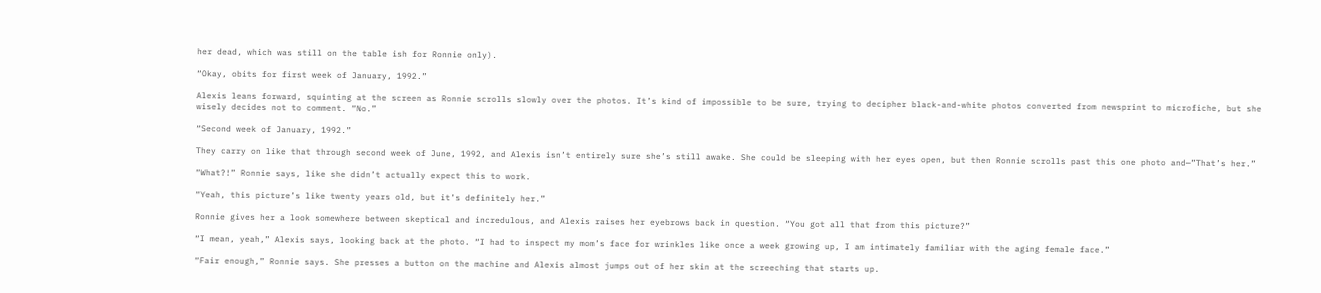her dead, which was still on the table ish for Ronnie only).

“Okay, obits for first week of January, 1992.”

Alexis leans forward, squinting at the screen as Ronnie scrolls slowly over the photos. It’s kind of impossible to be sure, trying to decipher black-and-white photos converted from newsprint to microfiche, but she wisely decides not to comment. “No.”

“Second week of January, 1992.”

They carry on like that through second week of June, 1992, and Alexis isn’t entirely sure she’s still awake. She could be sleeping with her eyes open, but then Ronnie scrolls past this one photo and—”That’s her.”

“What?!” Ronnie says, like she didn’t actually expect this to work.

“Yeah, this picture’s like twenty years old, but it’s definitely her.”

Ronnie gives her a look somewhere between skeptical and incredulous, and Alexis raises her eyebrows back in question. “You got all that from this picture?”

“I mean, yeah,” Alexis says, looking back at the photo. “I had to inspect my mom’s face for wrinkles like once a week growing up, I am intimately familiar with the aging female face.”

“Fair enough,” Ronnie says. She presses a button on the machine and Alexis almost jumps out of her skin at the screeching that starts up.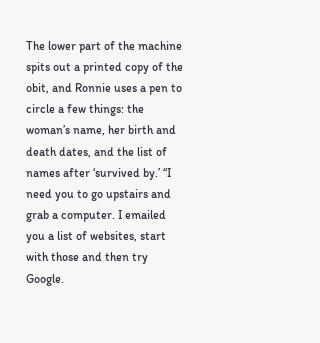The lower part of the machine spits out a printed copy of the obit, and Ronnie uses a pen to circle a few things: the woman’s name, her birth and death dates, and the list of names after ‘survived by.’ “I need you to go upstairs and grab a computer. I emailed you a list of websites, start with those and then try Google.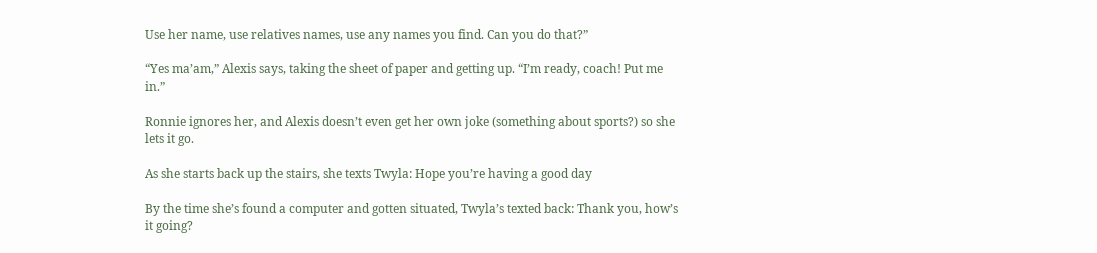Use her name, use relatives names, use any names you find. Can you do that?”

“Yes ma’am,” Alexis says, taking the sheet of paper and getting up. “I’m ready, coach! Put me in.”

Ronnie ignores her, and Alexis doesn’t even get her own joke (something about sports?) so she lets it go.

As she starts back up the stairs, she texts Twyla: Hope you’re having a good day

By the time she’s found a computer and gotten situated, Twyla’s texted back: Thank you, how’s it going?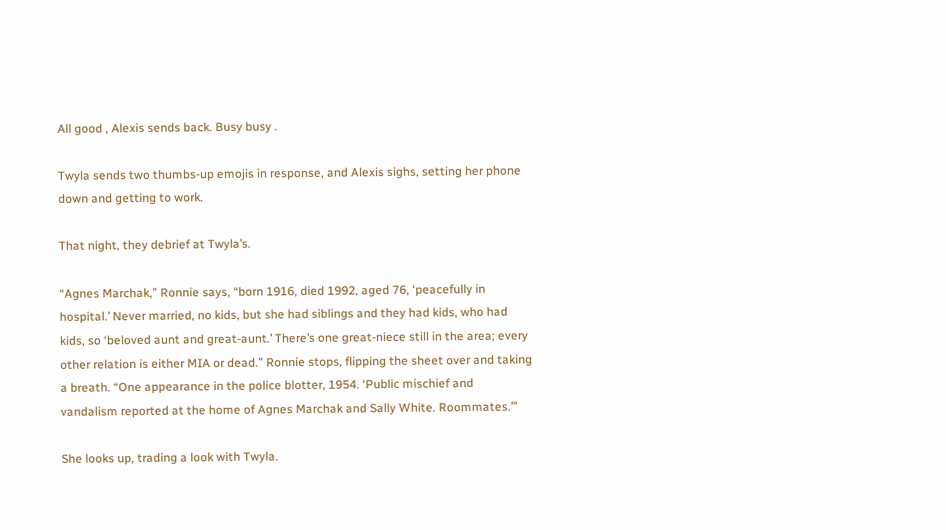All good , Alexis sends back. Busy busy .

Twyla sends two thumbs-up emojis in response, and Alexis sighs, setting her phone down and getting to work.

That night, they debrief at Twyla’s.

“Agnes Marchak,” Ronnie says, “born 1916, died 1992, aged 76, ‘peacefully in hospital.’ Never married, no kids, but she had siblings and they had kids, who had kids, so ‘beloved aunt and great-aunt.’ There’s one great-niece still in the area; every other relation is either MIA or dead.” Ronnie stops, flipping the sheet over and taking a breath. “One appearance in the police blotter, 1954. ‘Public mischief and vandalism reported at the home of Agnes Marchak and Sally White. Roommates.’”

She looks up, trading a look with Twyla.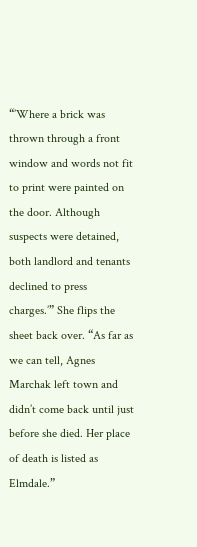“’Where a brick was thrown through a front window and words not fit to print were painted on the door. Although suspects were detained, both landlord and tenants declined to press charges.’” She flips the sheet back over. “As far as we can tell, Agnes Marchak left town and didn’t come back until just before she died. Her place of death is listed as Elmdale.”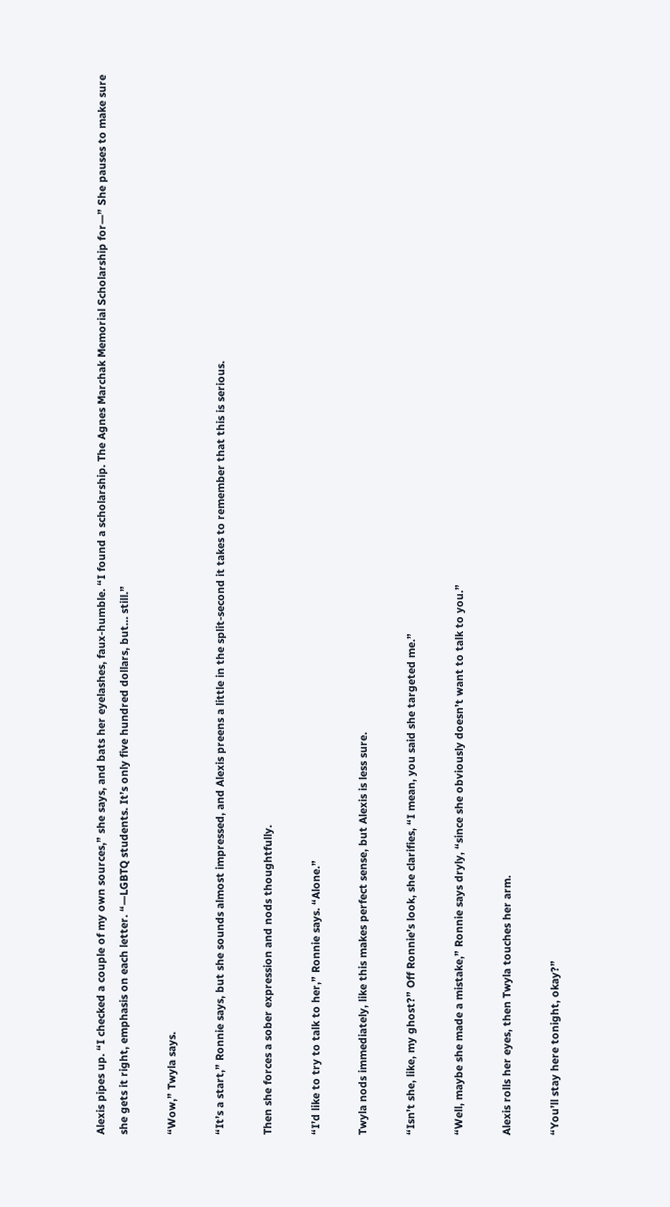Alexis pipes up. “I checked a couple of my own sources,” she says, and bats her eyelashes, faux-humble. “I found a scholarship. The Agnes Marchak Memorial Scholarship for—” She pauses to make sure she gets it right, emphasis on each letter. “—LGBTQ students. It’s only five hundred dollars, but… still.”

“Wow,” Twyla says.

“It’s a start,” Ronnie says, but she sounds almost impressed, and Alexis preens a little in the split-second it takes to remember that this is serious.

Then she forces a sober expression and nods thoughtfully.

“I’d like to try to talk to her,” Ronnie says. “Alone.”

Twyla nods immediately, like this makes perfect sense, but Alexis is less sure.

“Isn’t she, like, my ghost?” Off Ronnie’s look, she clarifies, “I mean, you said she targeted me.”

“Well, maybe she made a mistake,” Ronnie says dryly, “since she obviously doesn’t want to talk to you.”

Alexis rolls her eyes, then Twyla touches her arm.

“You’ll stay here tonight, okay?”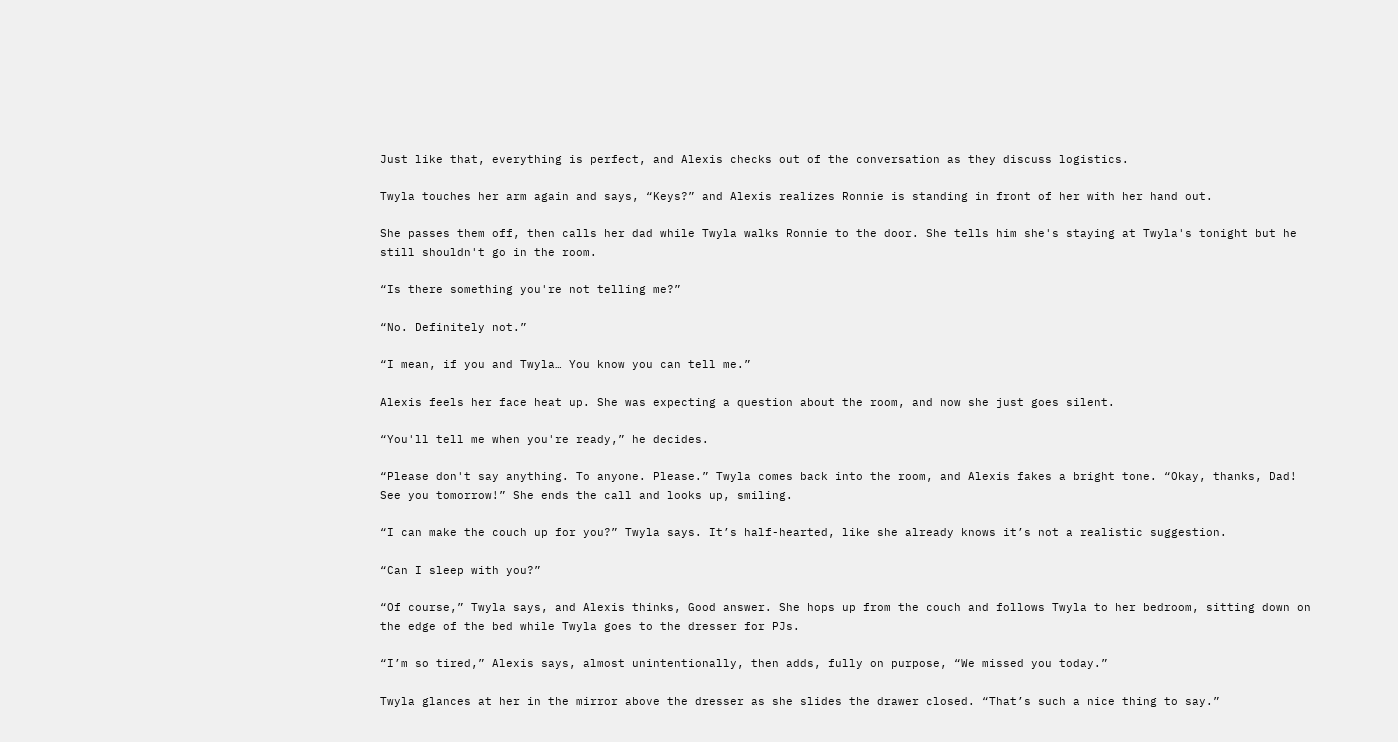Just like that, everything is perfect, and Alexis checks out of the conversation as they discuss logistics.

Twyla touches her arm again and says, “Keys?” and Alexis realizes Ronnie is standing in front of her with her hand out.

She passes them off, then calls her dad while Twyla walks Ronnie to the door. She tells him she's staying at Twyla's tonight but he still shouldn't go in the room.

“Is there something you're not telling me?”

“No. Definitely not.”

“I mean, if you and Twyla… You know you can tell me.”

Alexis feels her face heat up. She was expecting a question about the room, and now she just goes silent.

“You'll tell me when you're ready,” he decides.

“Please don't say anything. To anyone. Please.” Twyla comes back into the room, and Alexis fakes a bright tone. “Okay, thanks, Dad! See you tomorrow!” She ends the call and looks up, smiling.

“I can make the couch up for you?” Twyla says. It’s half-hearted, like she already knows it’s not a realistic suggestion.

“Can I sleep with you?”

“Of course,” Twyla says, and Alexis thinks, Good answer. She hops up from the couch and follows Twyla to her bedroom, sitting down on the edge of the bed while Twyla goes to the dresser for PJs.

“I’m so tired,” Alexis says, almost unintentionally, then adds, fully on purpose, “We missed you today.”

Twyla glances at her in the mirror above the dresser as she slides the drawer closed. “That’s such a nice thing to say.”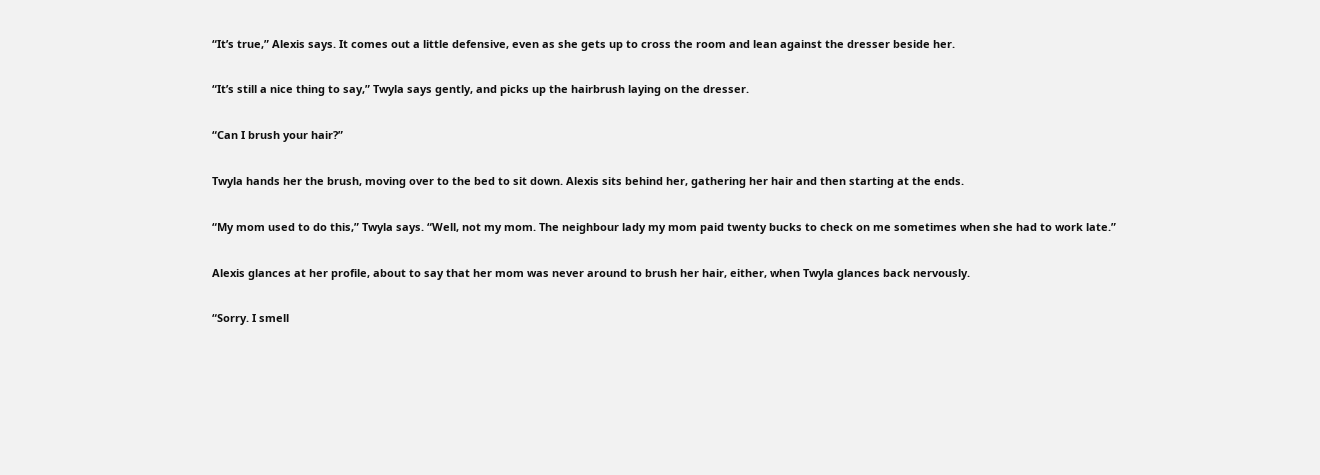“It’s true,” Alexis says. It comes out a little defensive, even as she gets up to cross the room and lean against the dresser beside her.

“It’s still a nice thing to say,” Twyla says gently, and picks up the hairbrush laying on the dresser.

“Can I brush your hair?”

Twyla hands her the brush, moving over to the bed to sit down. Alexis sits behind her, gathering her hair and then starting at the ends.

“My mom used to do this,” Twyla says. “Well, not my mom. The neighbour lady my mom paid twenty bucks to check on me sometimes when she had to work late.”

Alexis glances at her profile, about to say that her mom was never around to brush her hair, either, when Twyla glances back nervously.

“Sorry. I smell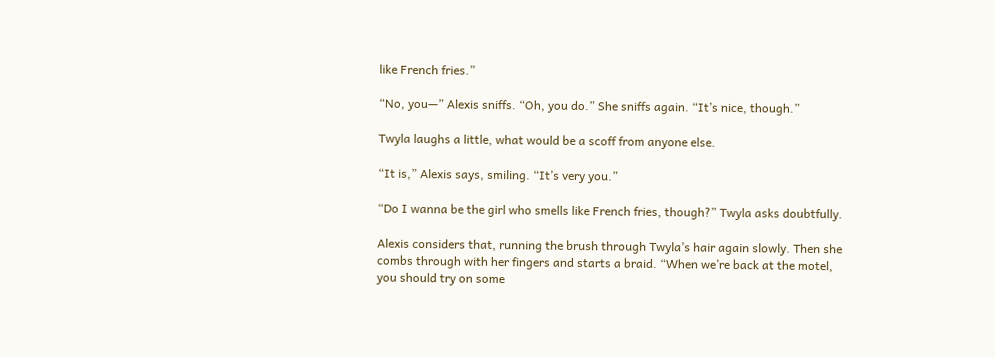like French fries.”

“No, you—” Alexis sniffs. “Oh, you do.” She sniffs again. “It’s nice, though.”

Twyla laughs a little, what would be a scoff from anyone else.

“It is,” Alexis says, smiling. “It’s very you.”

“Do I wanna be the girl who smells like French fries, though?” Twyla asks doubtfully.

Alexis considers that, running the brush through Twyla’s hair again slowly. Then she combs through with her fingers and starts a braid. “When we’re back at the motel, you should try on some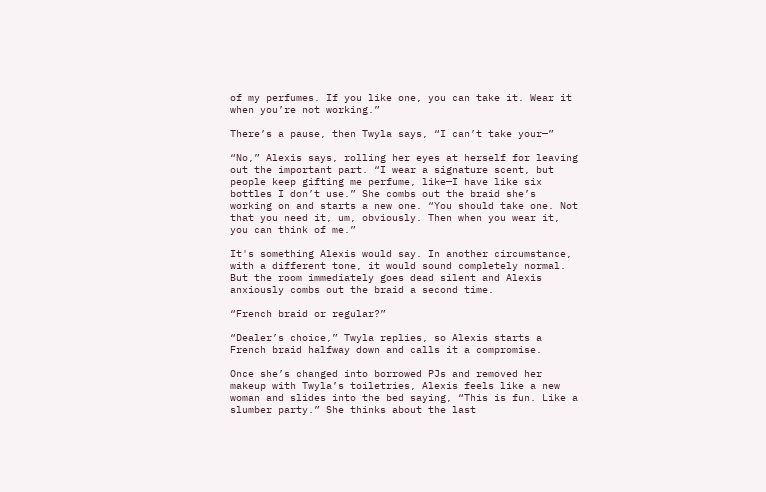of my perfumes. If you like one, you can take it. Wear it when you’re not working.”

There’s a pause, then Twyla says, “I can’t take your—”

“No,” Alexis says, rolling her eyes at herself for leaving out the important part. “I wear a signature scent, but people keep gifting me perfume, like—I have like six bottles I don’t use.” She combs out the braid she’s working on and starts a new one. “You should take one. Not that you need it, um, obviously. Then when you wear it, you can think of me.”

It's something Alexis would say. In another circumstance, with a different tone, it would sound completely normal. But the room immediately goes dead silent and Alexis anxiously combs out the braid a second time.

“French braid or regular?”

“Dealer’s choice,” Twyla replies, so Alexis starts a French braid halfway down and calls it a compromise.

Once she’s changed into borrowed PJs and removed her makeup with Twyla’s toiletries, Alexis feels like a new woman and slides into the bed saying, “This is fun. Like a slumber party.” She thinks about the last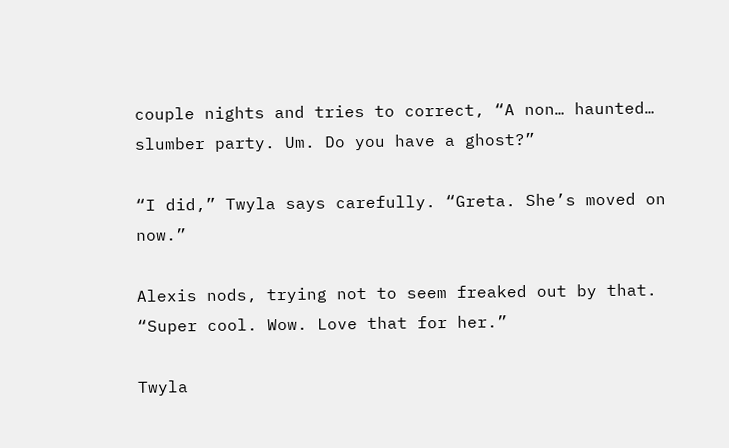couple nights and tries to correct, “A non… haunted… slumber party. Um. Do you have a ghost?”

“I did,” Twyla says carefully. “Greta. She’s moved on now.”

Alexis nods, trying not to seem freaked out by that. “Super cool. Wow. Love that for her.”

Twyla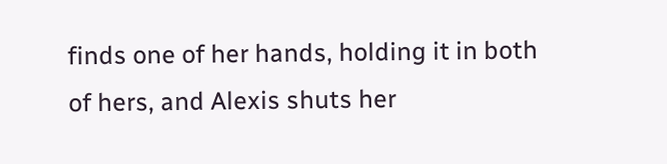finds one of her hands, holding it in both of hers, and Alexis shuts her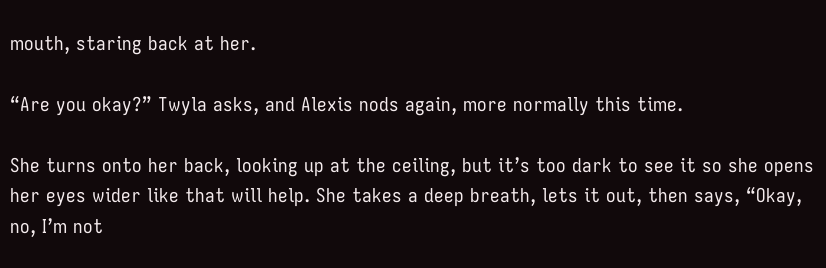mouth, staring back at her.

“Are you okay?” Twyla asks, and Alexis nods again, more normally this time.

She turns onto her back, looking up at the ceiling, but it’s too dark to see it so she opens her eyes wider like that will help. She takes a deep breath, lets it out, then says, “Okay, no, I’m not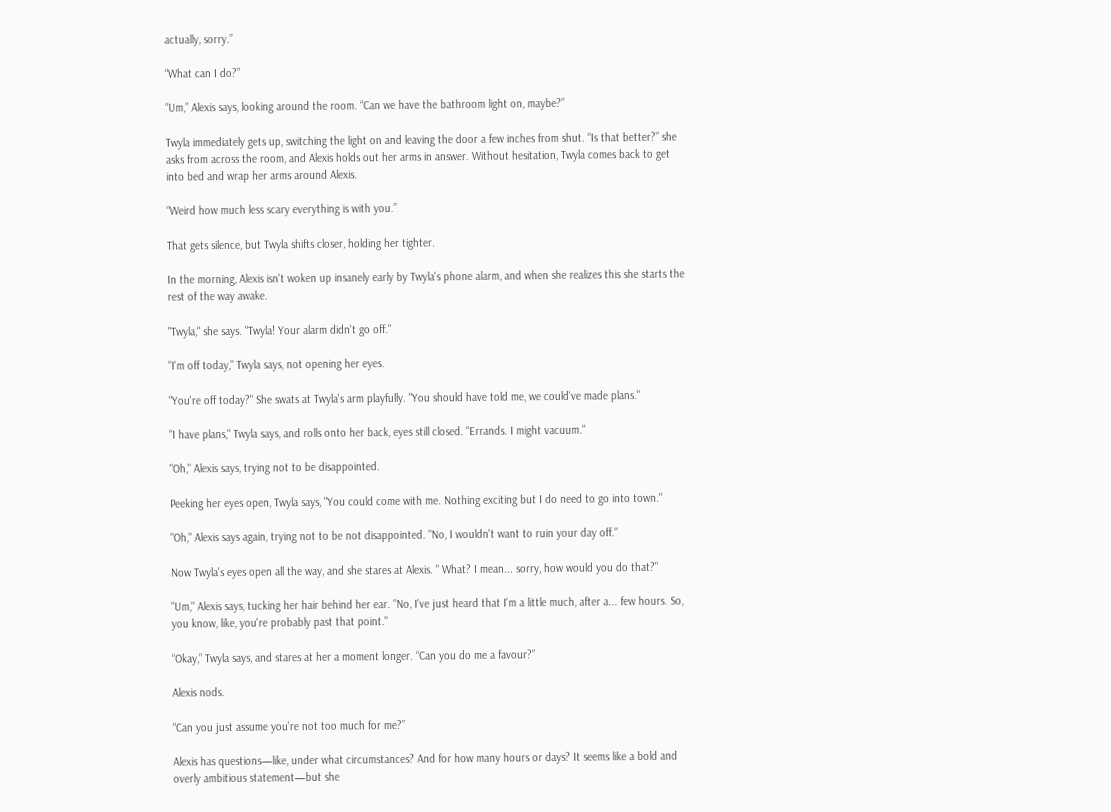actually, sorry.”

“What can I do?”

“Um,” Alexis says, looking around the room. “Can we have the bathroom light on, maybe?”

Twyla immediately gets up, switching the light on and leaving the door a few inches from shut. “Is that better?” she asks from across the room, and Alexis holds out her arms in answer. Without hesitation, Twyla comes back to get into bed and wrap her arms around Alexis.

“Weird how much less scary everything is with you.”

That gets silence, but Twyla shifts closer, holding her tighter.

In the morning, Alexis isn't woken up insanely early by Twyla's phone alarm, and when she realizes this she starts the rest of the way awake.

"Twyla," she says. "Twyla! Your alarm didn't go off."

"I'm off today," Twyla says, not opening her eyes.

"You're off today?" She swats at Twyla's arm playfully. "You should have told me, we could've made plans."

"I have plans," Twyla says, and rolls onto her back, eyes still closed. "Errands. I might vacuum."

"Oh," Alexis says, trying not to be disappointed.

Peeking her eyes open, Twyla says, "You could come with me. Nothing exciting but I do need to go into town."

"Oh," Alexis says again, trying not to be not disappointed. "No, I wouldn't want to ruin your day off."

Now Twyla's eyes open all the way, and she stares at Alexis. " What? I mean... sorry, how would you do that?"

"Um," Alexis says, tucking her hair behind her ear. "No, I've just heard that I'm a little much, after a... few hours. So, you know, like, you're probably past that point."

“Okay,” Twyla says, and stares at her a moment longer. “Can you do me a favour?”

Alexis nods.

“Can you just assume you’re not too much for me?”

Alexis has questions—like, under what circumstances? And for how many hours or days? It seems like a bold and overly ambitious statement—but she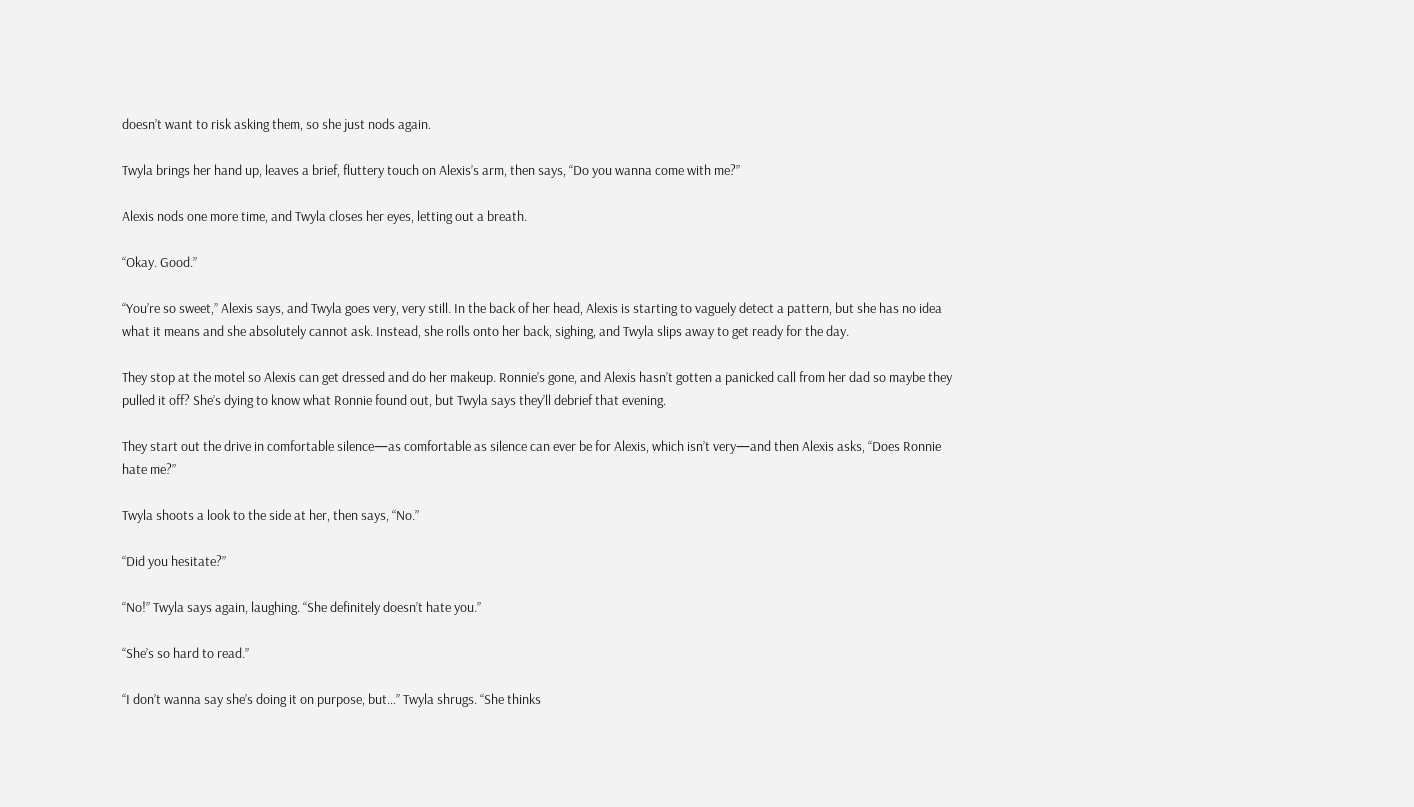doesn’t want to risk asking them, so she just nods again.

Twyla brings her hand up, leaves a brief, fluttery touch on Alexis’s arm, then says, “Do you wanna come with me?”

Alexis nods one more time, and Twyla closes her eyes, letting out a breath.

“Okay. Good.”

“You’re so sweet,” Alexis says, and Twyla goes very, very still. In the back of her head, Alexis is starting to vaguely detect a pattern, but she has no idea what it means and she absolutely cannot ask. Instead, she rolls onto her back, sighing, and Twyla slips away to get ready for the day.

They stop at the motel so Alexis can get dressed and do her makeup. Ronnie’s gone, and Alexis hasn’t gotten a panicked call from her dad so maybe they pulled it off? She’s dying to know what Ronnie found out, but Twyla says they’ll debrief that evening.

They start out the drive in comfortable silence—as comfortable as silence can ever be for Alexis, which isn’t very—and then Alexis asks, “Does Ronnie hate me?”

Twyla shoots a look to the side at her, then says, “No.”

“Did you hesitate?”

“No!” Twyla says again, laughing. “She definitely doesn’t hate you.”

“She’s so hard to read.”

“I don’t wanna say she’s doing it on purpose, but…” Twyla shrugs. “She thinks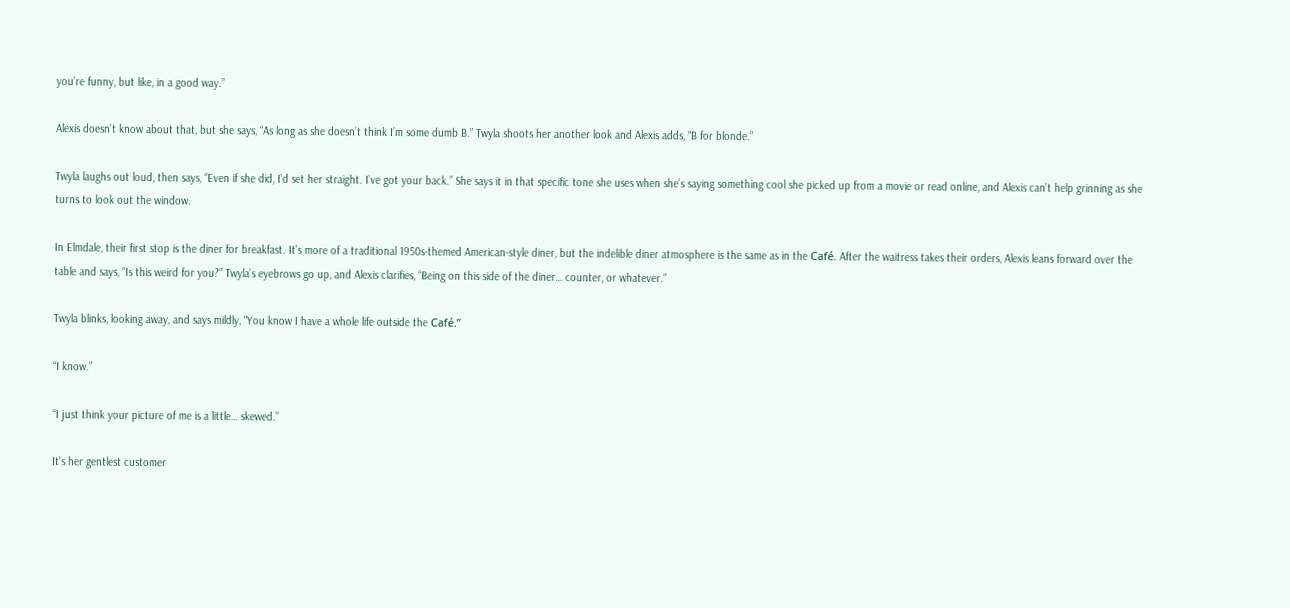you’re funny, but like, in a good way.”

Alexis doesn’t know about that, but she says, “As long as she doesn’t think I’m some dumb B.” Twyla shoots her another look and Alexis adds, “B for blonde.”

Twyla laughs out loud, then says, “Even if she did, I’d set her straight. I’ve got your back.” She says it in that specific tone she uses when she’s saying something cool she picked up from a movie or read online, and Alexis can’t help grinning as she turns to look out the window.

In Elmdale, their first stop is the diner for breakfast. It’s more of a traditional 1950s-themed American-style diner, but the indelible diner atmosphere is the same as in the Café. After the waitress takes their orders, Alexis leans forward over the table and says, “Is this weird for you?” Twyla’s eyebrows go up, and Alexis clarifies, “Being on this side of the diner… counter, or whatever.”

Twyla blinks, looking away, and says mildly, “You know I have a whole life outside the Café.”

“I know.”

“I just think your picture of me is a little… skewed.”

It’s her gentlest customer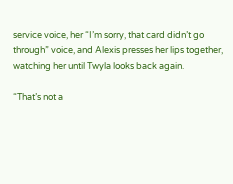service voice, her “I’m sorry, that card didn’t go through” voice, and Alexis presses her lips together, watching her until Twyla looks back again.

“That’s not a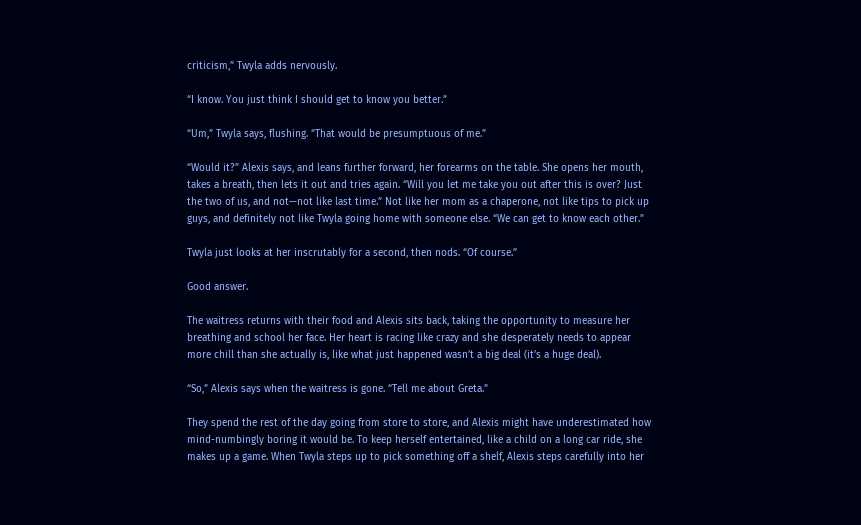criticism,” Twyla adds nervously.

“I know. You just think I should get to know you better.”

“Um,” Twyla says, flushing. “That would be presumptuous of me.”

“Would it?” Alexis says, and leans further forward, her forearms on the table. She opens her mouth, takes a breath, then lets it out and tries again. “Will you let me take you out after this is over? Just the two of us, and not—not like last time.” Not like her mom as a chaperone, not like tips to pick up guys, and definitely not like Twyla going home with someone else. “We can get to know each other.”

Twyla just looks at her inscrutably for a second, then nods. “Of course.”

Good answer.

The waitress returns with their food and Alexis sits back, taking the opportunity to measure her breathing and school her face. Her heart is racing like crazy and she desperately needs to appear more chill than she actually is, like what just happened wasn’t a big deal (it’s a huge deal).

“So,” Alexis says when the waitress is gone. “Tell me about Greta.”

They spend the rest of the day going from store to store, and Alexis might have underestimated how mind-numbingly boring it would be. To keep herself entertained, like a child on a long car ride, she makes up a game. When Twyla steps up to pick something off a shelf, Alexis steps carefully into her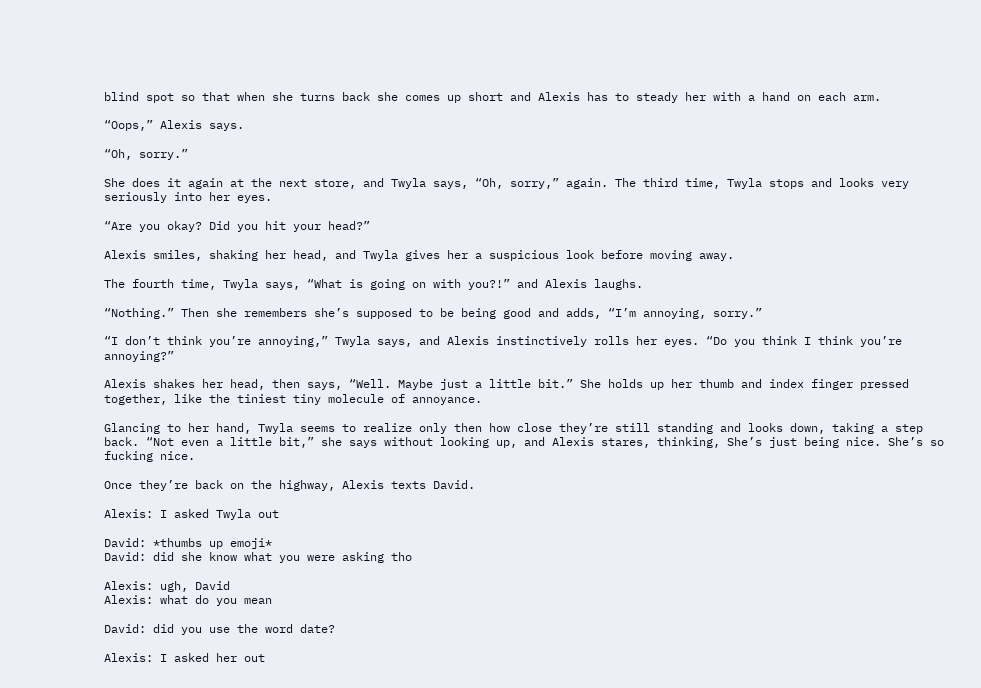blind spot so that when she turns back she comes up short and Alexis has to steady her with a hand on each arm.

“Oops,” Alexis says.

“Oh, sorry.”

She does it again at the next store, and Twyla says, “Oh, sorry,” again. The third time, Twyla stops and looks very seriously into her eyes.

“Are you okay? Did you hit your head?”

Alexis smiles, shaking her head, and Twyla gives her a suspicious look before moving away.

The fourth time, Twyla says, “What is going on with you?!” and Alexis laughs.

“Nothing.” Then she remembers she’s supposed to be being good and adds, “I’m annoying, sorry.”

“I don’t think you’re annoying,” Twyla says, and Alexis instinctively rolls her eyes. “Do you think I think you’re annoying?”

Alexis shakes her head, then says, “Well. Maybe just a little bit.” She holds up her thumb and index finger pressed together, like the tiniest tiny molecule of annoyance.

Glancing to her hand, Twyla seems to realize only then how close they’re still standing and looks down, taking a step back. “Not even a little bit,” she says without looking up, and Alexis stares, thinking, She’s just being nice. She’s so fucking nice.

Once they’re back on the highway, Alexis texts David.

Alexis: I asked Twyla out

David: *thumbs up emoji*
David: did she know what you were asking tho

Alexis: ugh, David
Alexis: what do you mean

David: did you use the word date?

Alexis: I asked her out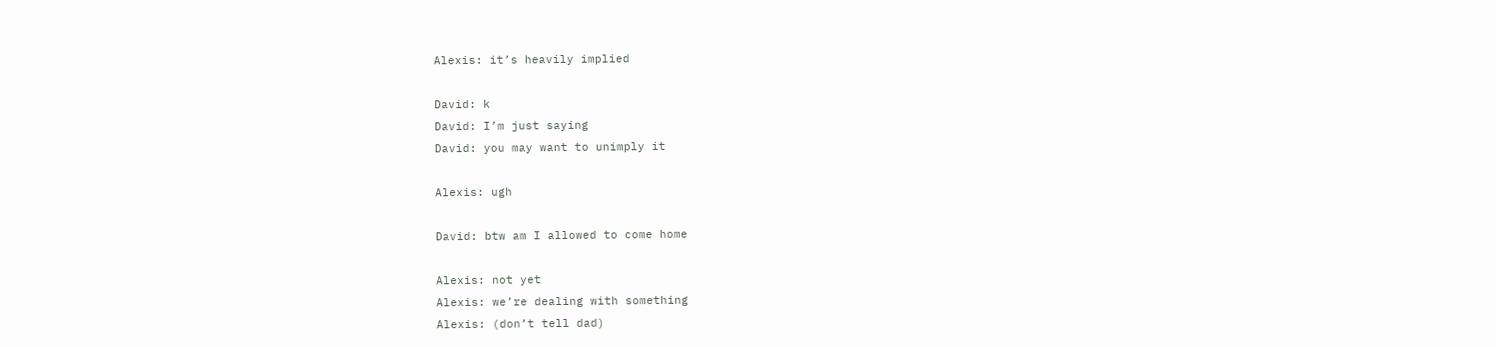Alexis: it’s heavily implied

David: k
David: I’m just saying
David: you may want to unimply it

Alexis: ugh

David: btw am I allowed to come home

Alexis: not yet
Alexis: we’re dealing with something
Alexis: (don’t tell dad)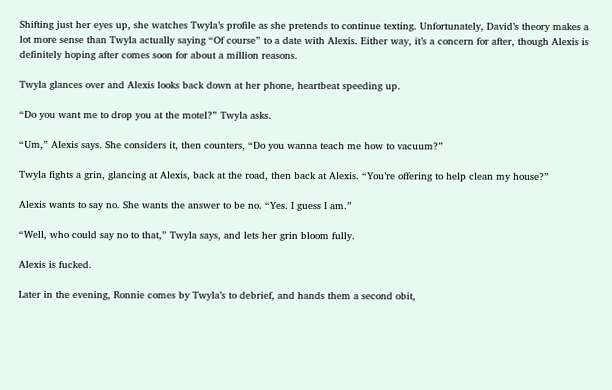Shifting just her eyes up, she watches Twyla’s profile as she pretends to continue texting. Unfortunately, David’s theory makes a lot more sense than Twyla actually saying “Of course” to a date with Alexis. Either way, it’s a concern for after, though Alexis is definitely hoping after comes soon for about a million reasons.

Twyla glances over and Alexis looks back down at her phone, heartbeat speeding up.

“Do you want me to drop you at the motel?” Twyla asks.

“Um,” Alexis says. She considers it, then counters, “Do you wanna teach me how to vacuum?”

Twyla fights a grin, glancing at Alexis, back at the road, then back at Alexis. “You’re offering to help clean my house?”

Alexis wants to say no. She wants the answer to be no. “Yes. I guess I am.”

“Well, who could say no to that,” Twyla says, and lets her grin bloom fully.

Alexis is fucked.

Later in the evening, Ronnie comes by Twyla’s to debrief, and hands them a second obit,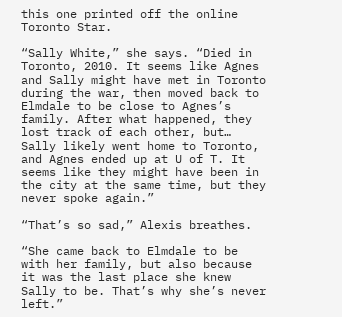this one printed off the online Toronto Star.

“Sally White,” she says. “Died in Toronto, 2010. It seems like Agnes and Sally might have met in Toronto during the war, then moved back to Elmdale to be close to Agnes’s family. After what happened, they lost track of each other, but… Sally likely went home to Toronto, and Agnes ended up at U of T. It seems like they might have been in the city at the same time, but they never spoke again.”

“That’s so sad,” Alexis breathes.

“She came back to Elmdale to be with her family, but also because it was the last place she knew Sally to be. That’s why she’s never left.”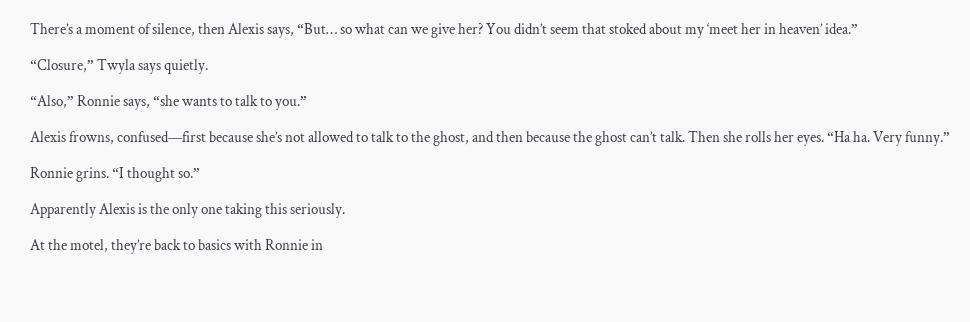There’s a moment of silence, then Alexis says, “But… so what can we give her? You didn’t seem that stoked about my ‘meet her in heaven’ idea.”

“Closure,” Twyla says quietly.

“Also,” Ronnie says, “she wants to talk to you.”

Alexis frowns, confused—first because she’s not allowed to talk to the ghost, and then because the ghost can’t talk. Then she rolls her eyes. “Ha ha. Very funny.”

Ronnie grins. “I thought so.”

Apparently Alexis is the only one taking this seriously.

At the motel, they’re back to basics with Ronnie in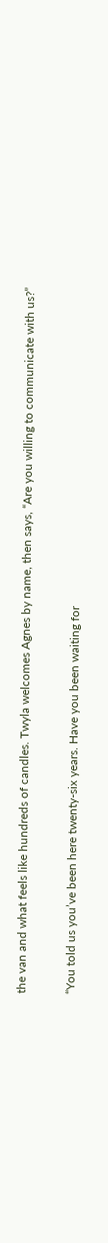the van and what feels like hundreds of candles. Twyla welcomes Agnes by name, then says, “Are you willing to communicate with us?”


“You told us you’ve been here twenty-six years. Have you been waiting for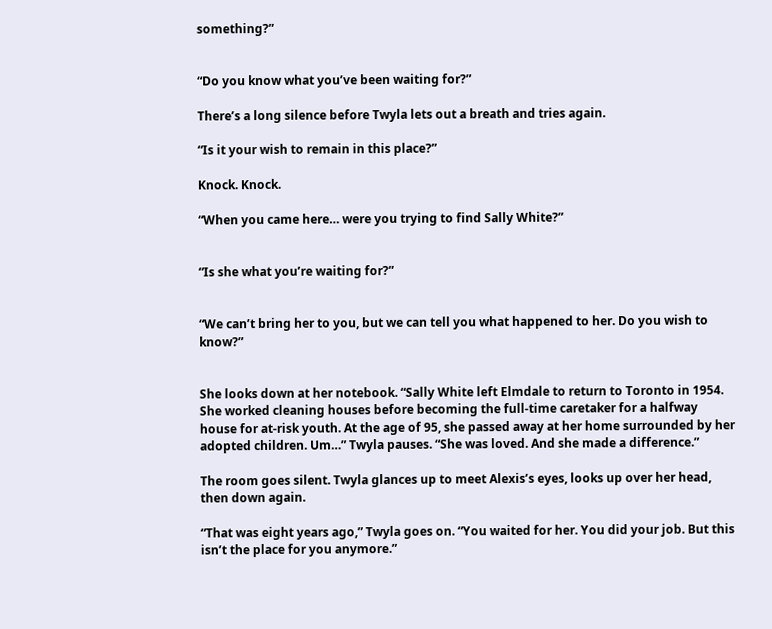something?”


“Do you know what you’ve been waiting for?”

There’s a long silence before Twyla lets out a breath and tries again.

“Is it your wish to remain in this place?”

Knock. Knock.

“When you came here… were you trying to find Sally White?”


“Is she what you’re waiting for?”


“We can’t bring her to you, but we can tell you what happened to her. Do you wish to know?”


She looks down at her notebook. “Sally White left Elmdale to return to Toronto in 1954. She worked cleaning houses before becoming the full-time caretaker for a halfway house for at-risk youth. At the age of 95, she passed away at her home surrounded by her adopted children. Um…” Twyla pauses. “She was loved. And she made a difference.”

The room goes silent. Twyla glances up to meet Alexis’s eyes, looks up over her head, then down again.

“That was eight years ago,” Twyla goes on. “You waited for her. You did your job. But this isn’t the place for you anymore.”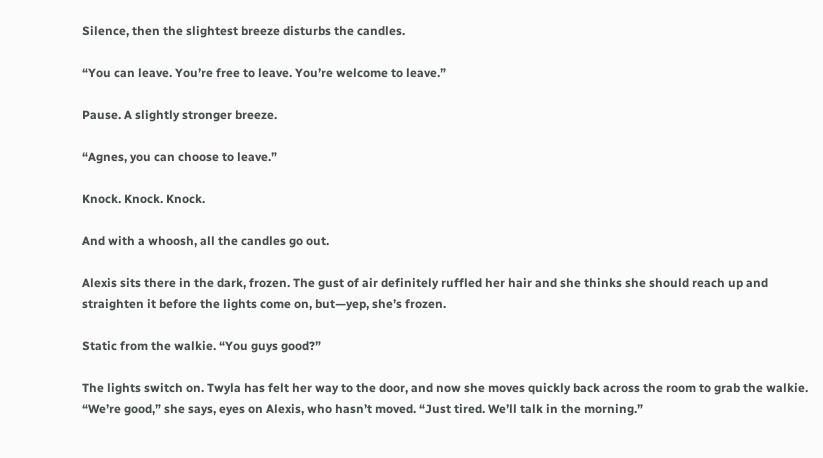Silence, then the slightest breeze disturbs the candles.

“You can leave. You’re free to leave. You’re welcome to leave.”

Pause. A slightly stronger breeze.

“Agnes, you can choose to leave.”

Knock. Knock. Knock.

And with a whoosh, all the candles go out.

Alexis sits there in the dark, frozen. The gust of air definitely ruffled her hair and she thinks she should reach up and straighten it before the lights come on, but—yep, she’s frozen.

Static from the walkie. “You guys good?”

The lights switch on. Twyla has felt her way to the door, and now she moves quickly back across the room to grab the walkie. “We’re good,” she says, eyes on Alexis, who hasn’t moved. “Just tired. We’ll talk in the morning.”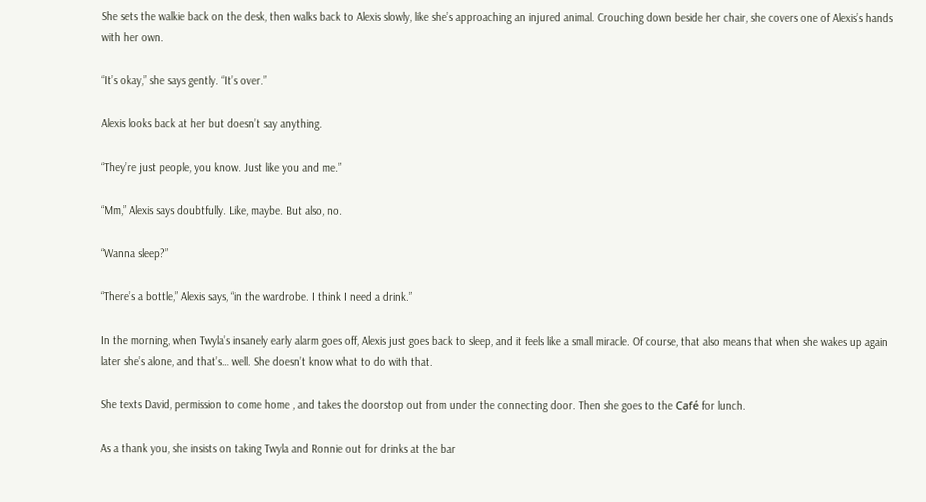She sets the walkie back on the desk, then walks back to Alexis slowly, like she’s approaching an injured animal. Crouching down beside her chair, she covers one of Alexis’s hands with her own.

“It’s okay,” she says gently. “It’s over.”

Alexis looks back at her but doesn’t say anything.

“They’re just people, you know. Just like you and me.”

“Mm,” Alexis says doubtfully. Like, maybe. But also, no.

“Wanna sleep?”

“There’s a bottle,” Alexis says, “in the wardrobe. I think I need a drink.”

In the morning, when Twyla’s insanely early alarm goes off, Alexis just goes back to sleep, and it feels like a small miracle. Of course, that also means that when she wakes up again later she’s alone, and that’s… well. She doesn’t know what to do with that.

She texts David, permission to come home , and takes the doorstop out from under the connecting door. Then she goes to the Café for lunch.

As a thank you, she insists on taking Twyla and Ronnie out for drinks at the bar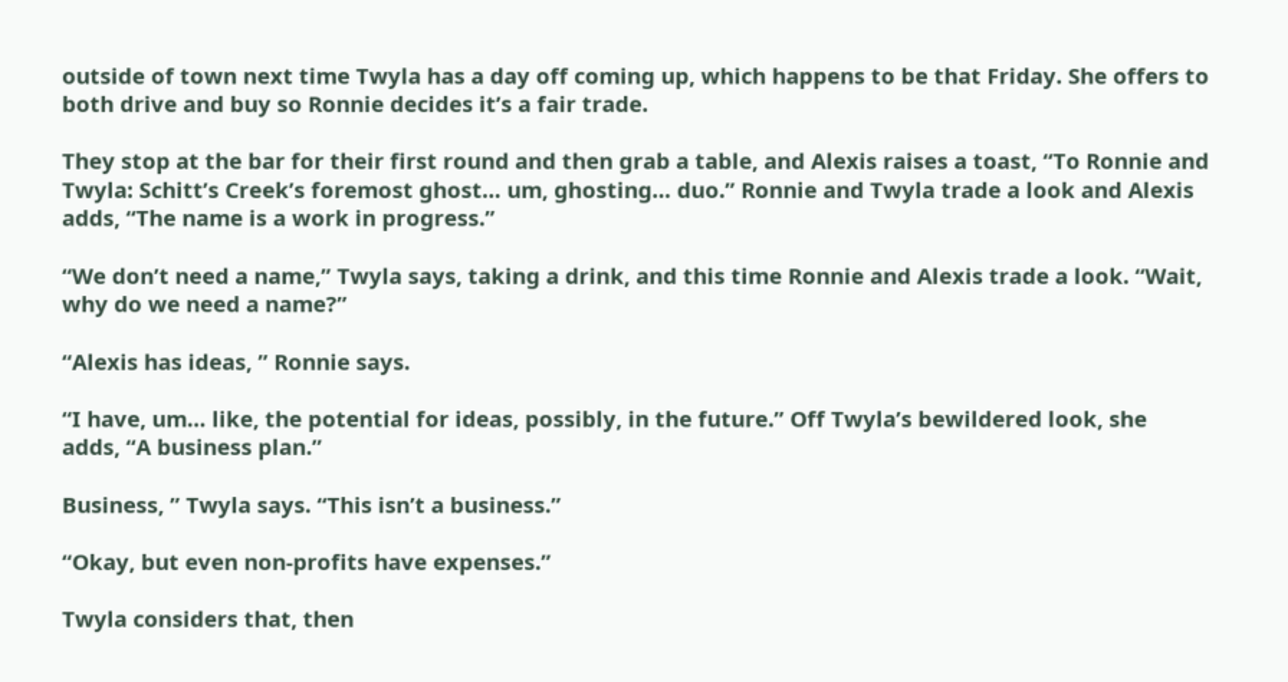outside of town next time Twyla has a day off coming up, which happens to be that Friday. She offers to both drive and buy so Ronnie decides it’s a fair trade.

They stop at the bar for their first round and then grab a table, and Alexis raises a toast, “To Ronnie and Twyla: Schitt’s Creek’s foremost ghost… um, ghosting… duo.” Ronnie and Twyla trade a look and Alexis adds, “The name is a work in progress.”

“We don’t need a name,” Twyla says, taking a drink, and this time Ronnie and Alexis trade a look. “Wait, why do we need a name?”

“Alexis has ideas, ” Ronnie says.

“I have, um… like, the potential for ideas, possibly, in the future.” Off Twyla’s bewildered look, she adds, “A business plan.”

Business, ” Twyla says. “This isn’t a business.”

“Okay, but even non-profits have expenses.”

Twyla considers that, then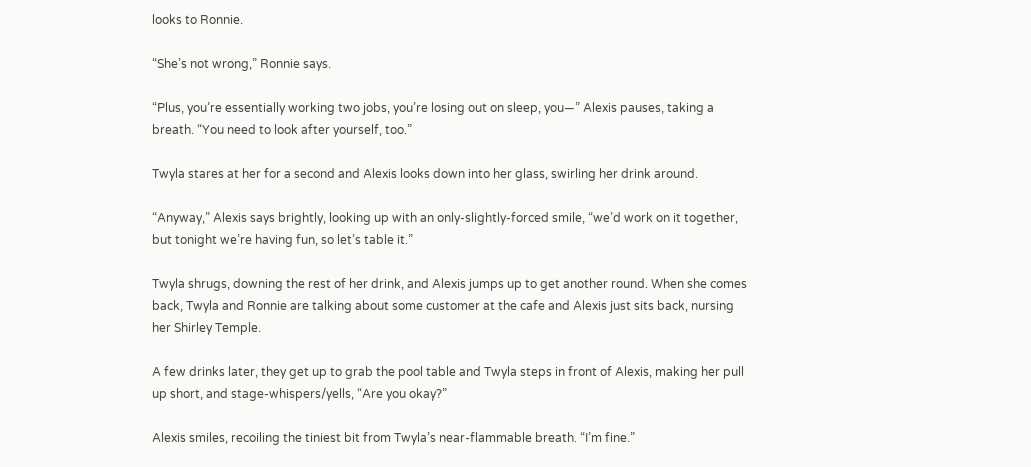looks to Ronnie.

“She’s not wrong,” Ronnie says.

“Plus, you’re essentially working two jobs, you’re losing out on sleep, you—” Alexis pauses, taking a breath. “You need to look after yourself, too.”

Twyla stares at her for a second and Alexis looks down into her glass, swirling her drink around.

“Anyway,” Alexis says brightly, looking up with an only-slightly-forced smile, “we’d work on it together, but tonight we’re having fun, so let’s table it.”

Twyla shrugs, downing the rest of her drink, and Alexis jumps up to get another round. When she comes back, Twyla and Ronnie are talking about some customer at the cafe and Alexis just sits back, nursing her Shirley Temple.

A few drinks later, they get up to grab the pool table and Twyla steps in front of Alexis, making her pull up short, and stage-whispers/yells, “Are you okay?”

Alexis smiles, recoiling the tiniest bit from Twyla’s near-flammable breath. “I’m fine.”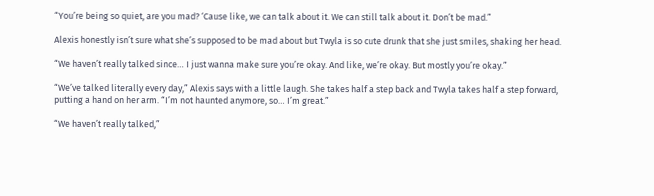“You’re being so quiet, are you mad? ‘Cause like, we can talk about it. We can still talk about it. Don’t be mad.”

Alexis honestly isn’t sure what she’s supposed to be mad about but Twyla is so cute drunk that she just smiles, shaking her head.

“We haven’t really talked since… I just wanna make sure you’re okay. And like, we’re okay. But mostly you’re okay.”

“We’ve talked literally every day,” Alexis says with a little laugh. She takes half a step back and Twyla takes half a step forward, putting a hand on her arm. “I’m not haunted anymore, so… I’m great.”

“We haven’t really talked,”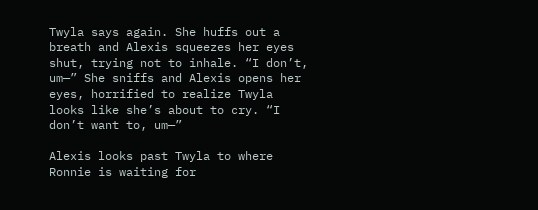Twyla says again. She huffs out a breath and Alexis squeezes her eyes shut, trying not to inhale. “I don’t, um—” She sniffs and Alexis opens her eyes, horrified to realize Twyla looks like she’s about to cry. “I don’t want to, um—”

Alexis looks past Twyla to where Ronnie is waiting for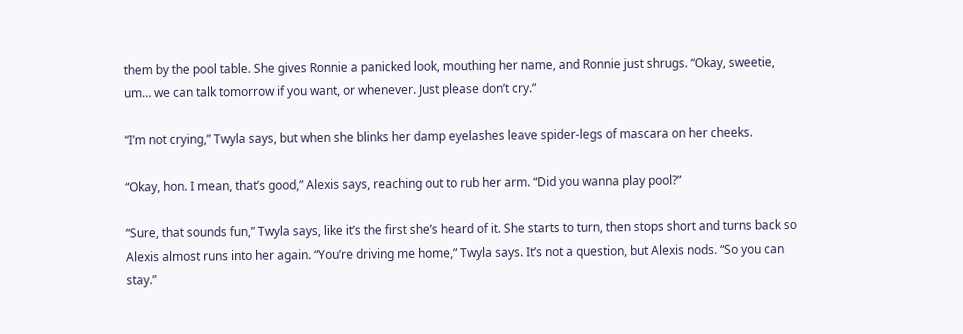them by the pool table. She gives Ronnie a panicked look, mouthing her name, and Ronnie just shrugs. “Okay, sweetie, um… we can talk tomorrow if you want, or whenever. Just please don’t cry.”

“I’m not crying,” Twyla says, but when she blinks her damp eyelashes leave spider-legs of mascara on her cheeks.

“Okay, hon. I mean, that’s good,” Alexis says, reaching out to rub her arm. “Did you wanna play pool?”

“Sure, that sounds fun,” Twyla says, like it’s the first she’s heard of it. She starts to turn, then stops short and turns back so Alexis almost runs into her again. “You’re driving me home,” Twyla says. It’s not a question, but Alexis nods. “So you can stay.”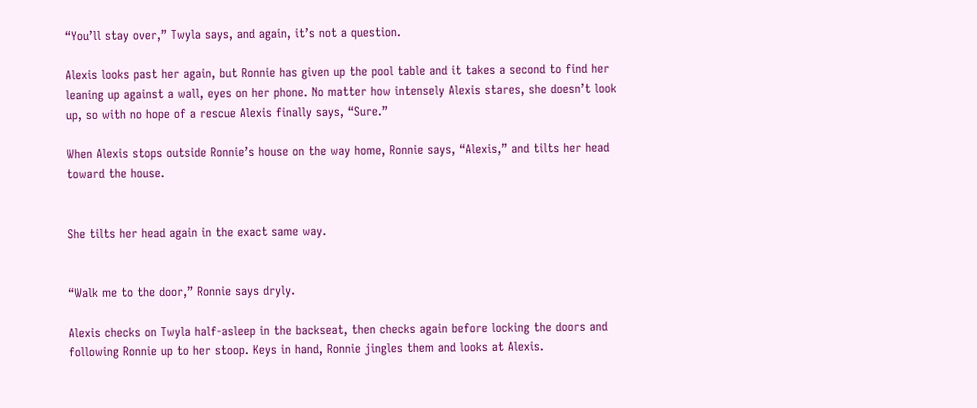“You’ll stay over,” Twyla says, and again, it’s not a question.

Alexis looks past her again, but Ronnie has given up the pool table and it takes a second to find her leaning up against a wall, eyes on her phone. No matter how intensely Alexis stares, she doesn’t look up, so with no hope of a rescue Alexis finally says, “Sure.”

When Alexis stops outside Ronnie’s house on the way home, Ronnie says, “Alexis,” and tilts her head toward the house.


She tilts her head again in the exact same way.


“Walk me to the door,” Ronnie says dryly.

Alexis checks on Twyla half-asleep in the backseat, then checks again before locking the doors and following Ronnie up to her stoop. Keys in hand, Ronnie jingles them and looks at Alexis.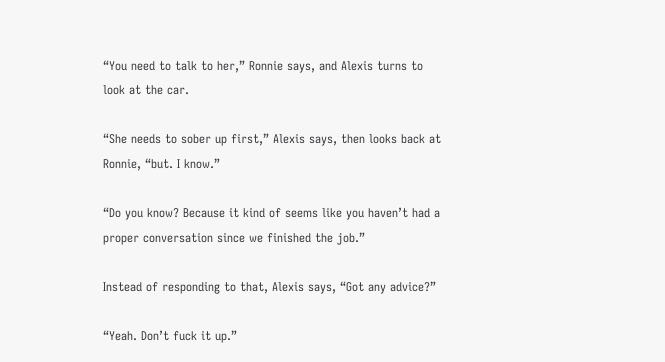“You need to talk to her,” Ronnie says, and Alexis turns to look at the car.

“She needs to sober up first,” Alexis says, then looks back at Ronnie, “but. I know.”

“Do you know? Because it kind of seems like you haven’t had a proper conversation since we finished the job.”

Instead of responding to that, Alexis says, “Got any advice?”

“Yeah. Don’t fuck it up.”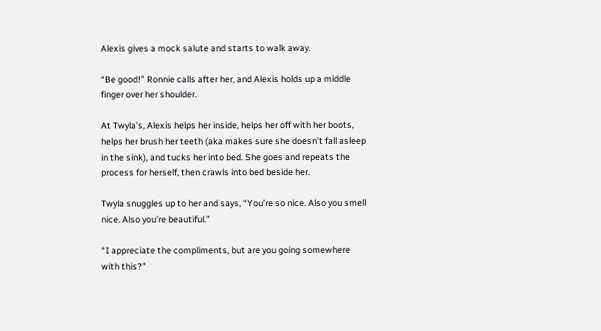Alexis gives a mock salute and starts to walk away.

“Be good!” Ronnie calls after her, and Alexis holds up a middle finger over her shoulder.

At Twyla’s, Alexis helps her inside, helps her off with her boots, helps her brush her teeth (aka makes sure she doesn’t fall asleep in the sink), and tucks her into bed. She goes and repeats the process for herself, then crawls into bed beside her.

Twyla snuggles up to her and says, “You’re so nice. Also you smell nice. Also you’re beautiful.”

“I appreciate the compliments, but are you going somewhere with this?”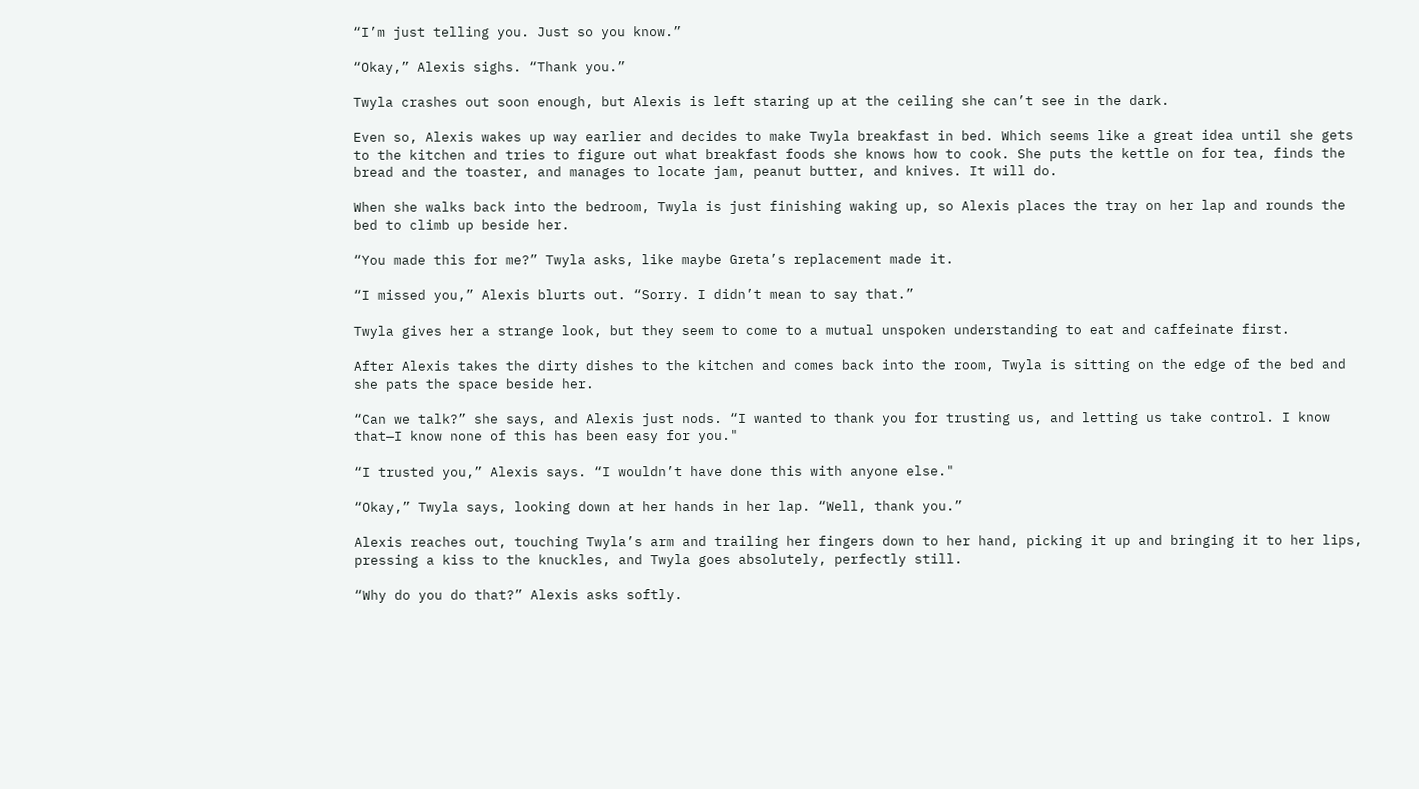“I’m just telling you. Just so you know.”

“Okay,” Alexis sighs. “Thank you.”

Twyla crashes out soon enough, but Alexis is left staring up at the ceiling she can’t see in the dark.

Even so, Alexis wakes up way earlier and decides to make Twyla breakfast in bed. Which seems like a great idea until she gets to the kitchen and tries to figure out what breakfast foods she knows how to cook. She puts the kettle on for tea, finds the bread and the toaster, and manages to locate jam, peanut butter, and knives. It will do.

When she walks back into the bedroom, Twyla is just finishing waking up, so Alexis places the tray on her lap and rounds the bed to climb up beside her.

“You made this for me?” Twyla asks, like maybe Greta’s replacement made it.

“I missed you,” Alexis blurts out. “Sorry. I didn’t mean to say that.”

Twyla gives her a strange look, but they seem to come to a mutual unspoken understanding to eat and caffeinate first.

After Alexis takes the dirty dishes to the kitchen and comes back into the room, Twyla is sitting on the edge of the bed and she pats the space beside her.

“Can we talk?” she says, and Alexis just nods. “I wanted to thank you for trusting us, and letting us take control. I know that—I know none of this has been easy for you."

“I trusted you,” Alexis says. “I wouldn’t have done this with anyone else."

“Okay,” Twyla says, looking down at her hands in her lap. “Well, thank you.”

Alexis reaches out, touching Twyla’s arm and trailing her fingers down to her hand, picking it up and bringing it to her lips, pressing a kiss to the knuckles, and Twyla goes absolutely, perfectly still.

“Why do you do that?” Alexis asks softly.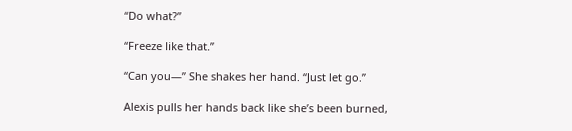“Do what?”

“Freeze like that.”

“Can you—” She shakes her hand. “Just let go.”

Alexis pulls her hands back like she’s been burned,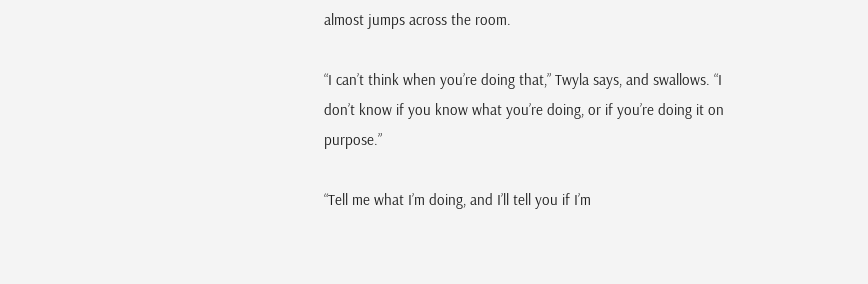almost jumps across the room.

“I can’t think when you’re doing that,” Twyla says, and swallows. “I don’t know if you know what you’re doing, or if you’re doing it on purpose.”

“Tell me what I’m doing, and I’ll tell you if I’m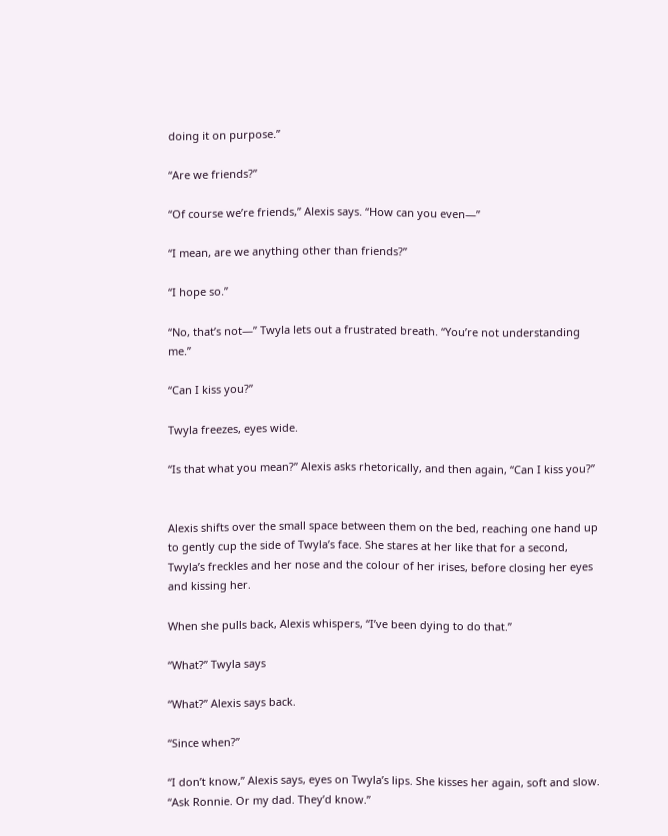doing it on purpose.”

“Are we friends?”

“Of course we’re friends,” Alexis says. “How can you even—”

“I mean, are we anything other than friends?”

“I hope so.”

“No, that’s not—” Twyla lets out a frustrated breath. “You’re not understanding me.”

“Can I kiss you?”

Twyla freezes, eyes wide.

“Is that what you mean?” Alexis asks rhetorically, and then again, “Can I kiss you?”


Alexis shifts over the small space between them on the bed, reaching one hand up to gently cup the side of Twyla’s face. She stares at her like that for a second, Twyla’s freckles and her nose and the colour of her irises, before closing her eyes and kissing her.

When she pulls back, Alexis whispers, “I’ve been dying to do that.”

“What?” Twyla says

“What?” Alexis says back.

“Since when?”

“I don’t know,” Alexis says, eyes on Twyla’s lips. She kisses her again, soft and slow. “Ask Ronnie. Or my dad. They’d know.”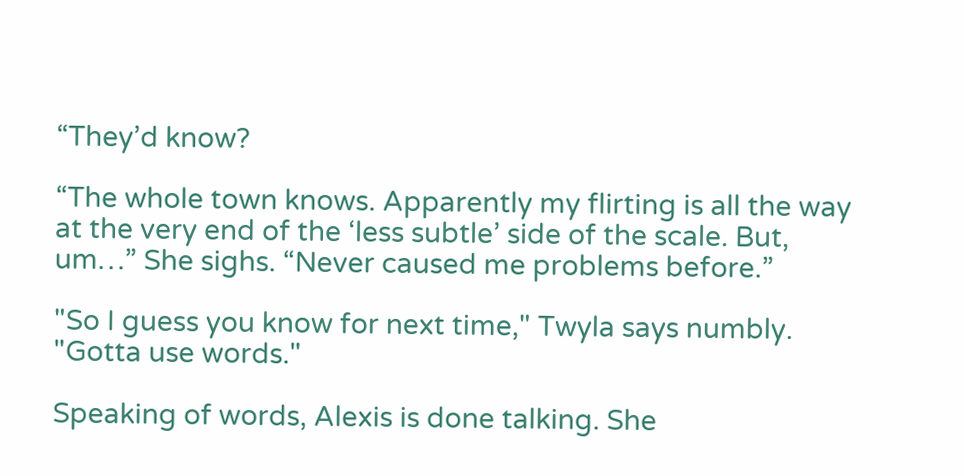“They’d know?

“The whole town knows. Apparently my flirting is all the way at the very end of the ‘less subtle’ side of the scale. But, um…” She sighs. “Never caused me problems before.”

"So I guess you know for next time," Twyla says numbly. "Gotta use words."

Speaking of words, Alexis is done talking. She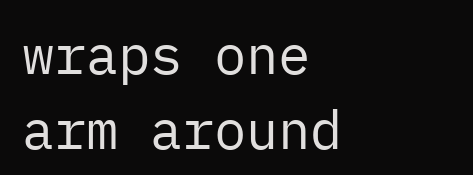wraps one arm around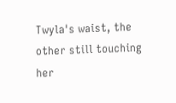Twyla's waist, the other still touching her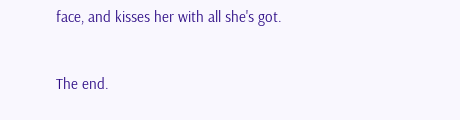face, and kisses her with all she's got.


The end.